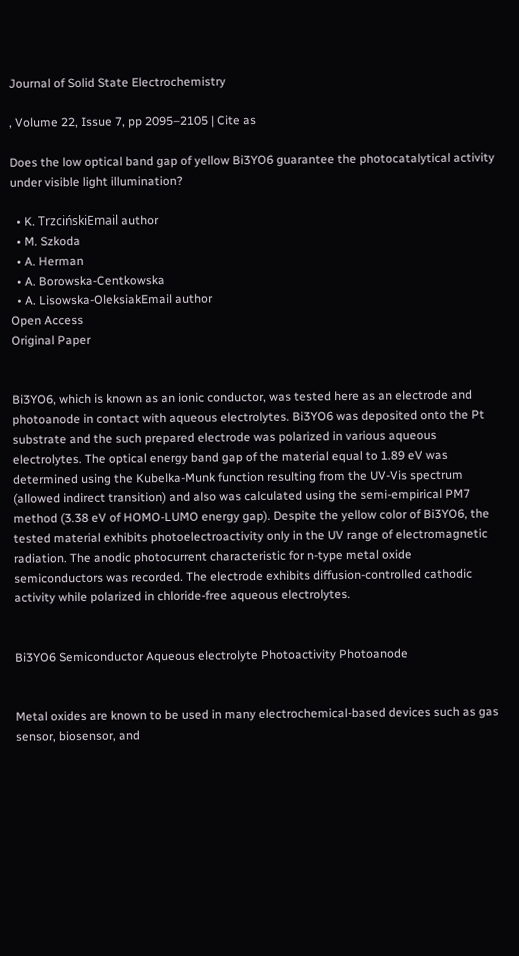Journal of Solid State Electrochemistry

, Volume 22, Issue 7, pp 2095–2105 | Cite as

Does the low optical band gap of yellow Bi3YO6 guarantee the photocatalytical activity under visible light illumination?

  • K. TrzcińskiEmail author
  • M. Szkoda
  • A. Herman
  • A. Borowska-Centkowska
  • A. Lisowska-OleksiakEmail author
Open Access
Original Paper


Bi3YO6, which is known as an ionic conductor, was tested here as an electrode and photoanode in contact with aqueous electrolytes. Bi3YO6 was deposited onto the Pt substrate and the such prepared electrode was polarized in various aqueous electrolytes. The optical energy band gap of the material equal to 1.89 eV was determined using the Kubelka-Munk function resulting from the UV-Vis spectrum (allowed indirect transition) and also was calculated using the semi-empirical PM7 method (3.38 eV of HOMO-LUMO energy gap). Despite the yellow color of Bi3YO6, the tested material exhibits photoelectroactivity only in the UV range of electromagnetic radiation. The anodic photocurrent characteristic for n-type metal oxide semiconductors was recorded. The electrode exhibits diffusion-controlled cathodic activity while polarized in chloride-free aqueous electrolytes.


Bi3YO6 Semiconductor Aqueous electrolyte Photoactivity Photoanode


Metal oxides are known to be used in many electrochemical-based devices such as gas sensor, biosensor, and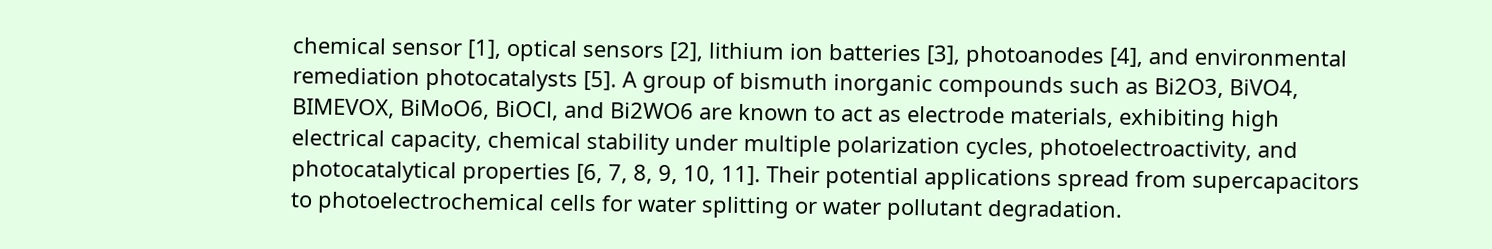chemical sensor [1], optical sensors [2], lithium ion batteries [3], photoanodes [4], and environmental remediation photocatalysts [5]. A group of bismuth inorganic compounds such as Bi2O3, BiVO4, BIMEVOX, BiMoO6, BiOCl, and Bi2WO6 are known to act as electrode materials, exhibiting high electrical capacity, chemical stability under multiple polarization cycles, photoelectroactivity, and photocatalytical properties [6, 7, 8, 9, 10, 11]. Their potential applications spread from supercapacitors to photoelectrochemical cells for water splitting or water pollutant degradation.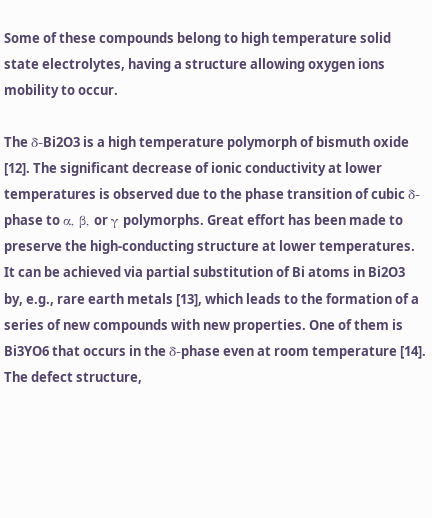Some of these compounds belong to high temperature solid state electrolytes, having a structure allowing oxygen ions mobility to occur.

The δ-Bi2O3 is a high temperature polymorph of bismuth oxide [12]. The significant decrease of ionic conductivity at lower temperatures is observed due to the phase transition of cubic δ-phase to α, β, or γ polymorphs. Great effort has been made to preserve the high-conducting structure at lower temperatures. It can be achieved via partial substitution of Bi atoms in Bi2O3 by, e.g., rare earth metals [13], which leads to the formation of a series of new compounds with new properties. One of them is Bi3YO6 that occurs in the δ-phase even at room temperature [14]. The defect structure,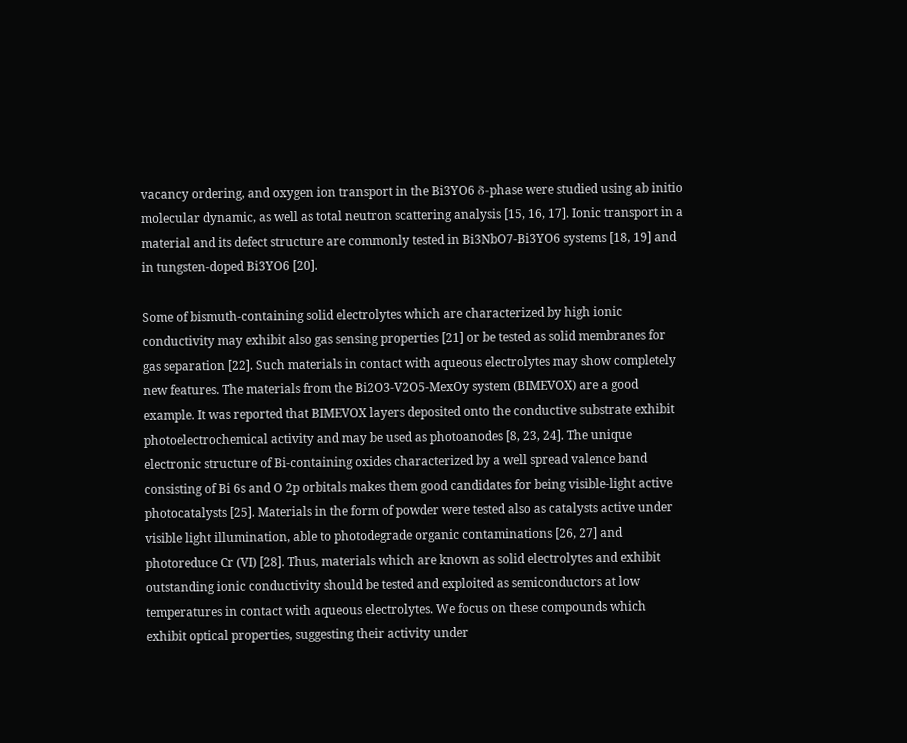vacancy ordering, and oxygen ion transport in the Bi3YO6 δ-phase were studied using ab initio molecular dynamic, as well as total neutron scattering analysis [15, 16, 17]. Ionic transport in a material and its defect structure are commonly tested in Bi3NbO7-Bi3YO6 systems [18, 19] and in tungsten-doped Bi3YO6 [20].

Some of bismuth-containing solid electrolytes which are characterized by high ionic conductivity may exhibit also gas sensing properties [21] or be tested as solid membranes for gas separation [22]. Such materials in contact with aqueous electrolytes may show completely new features. The materials from the Bi2O3-V2O5-MexOy system (BIMEVOX) are a good example. It was reported that BIMEVOX layers deposited onto the conductive substrate exhibit photoelectrochemical activity and may be used as photoanodes [8, 23, 24]. The unique electronic structure of Bi-containing oxides characterized by a well spread valence band consisting of Bi 6s and O 2p orbitals makes them good candidates for being visible-light active photocatalysts [25]. Materials in the form of powder were tested also as catalysts active under visible light illumination, able to photodegrade organic contaminations [26, 27] and photoreduce Cr (VI) [28]. Thus, materials which are known as solid electrolytes and exhibit outstanding ionic conductivity should be tested and exploited as semiconductors at low temperatures in contact with aqueous electrolytes. We focus on these compounds which exhibit optical properties, suggesting their activity under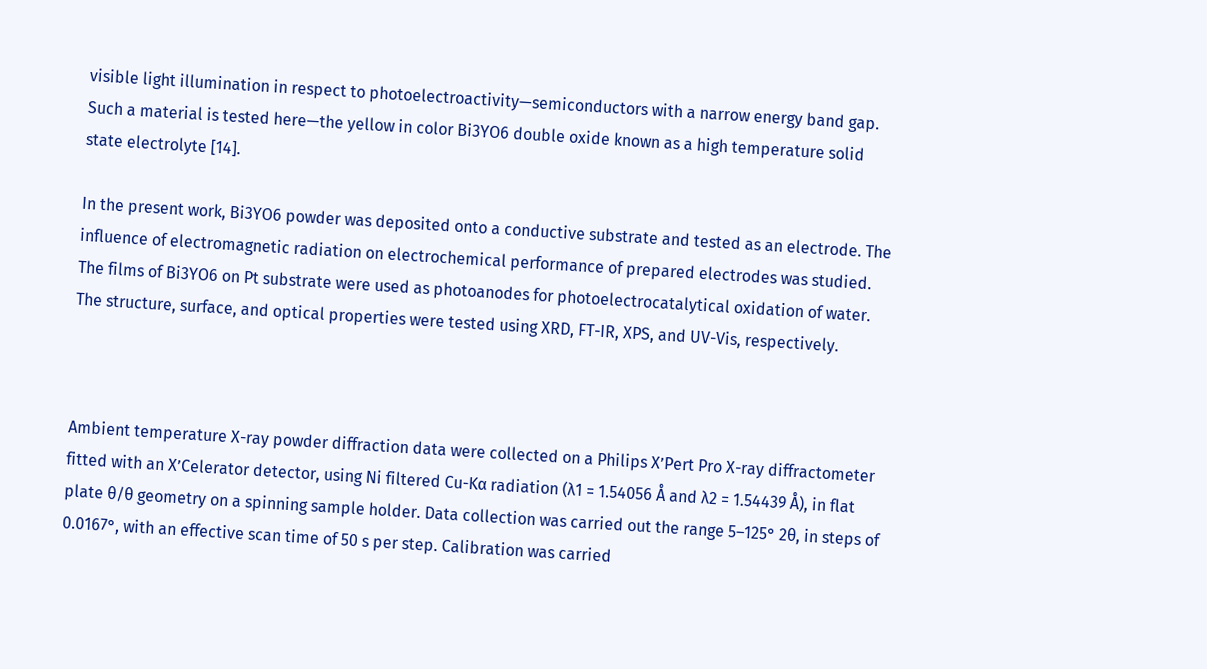visible light illumination in respect to photoelectroactivity—semiconductors with a narrow energy band gap. Such a material is tested here—the yellow in color Bi3YO6 double oxide known as a high temperature solid state electrolyte [14].

In the present work, Bi3YO6 powder was deposited onto a conductive substrate and tested as an electrode. The influence of electromagnetic radiation on electrochemical performance of prepared electrodes was studied. The films of Bi3YO6 on Pt substrate were used as photoanodes for photoelectrocatalytical oxidation of water. The structure, surface, and optical properties were tested using XRD, FT-IR, XPS, and UV-Vis, respectively.



Ambient temperature X-ray powder diffraction data were collected on a Philips X’Pert Pro X-ray diffractometer fitted with an X’Celerator detector, using Ni filtered Cu-Kα radiation (λ1 = 1.54056 Å and λ2 = 1.54439 Å), in flat plate θ/θ geometry on a spinning sample holder. Data collection was carried out the range 5–125° 2θ, in steps of 0.0167°, with an effective scan time of 50 s per step. Calibration was carried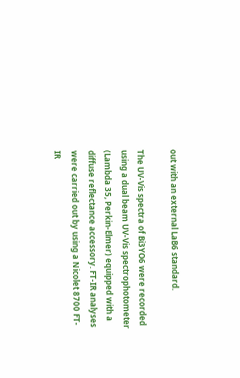out with an external LaB6 standard.

The UV-Vis spectra of Bi3YO6 were recorded using a dual beam UV-Vis spectrophotometer (Lambda 35, Perkin-Elmer) equipped with a diffuse reflectance accessory. FT-IR analyses were carried out by using a Nicolet 8700 FT-IR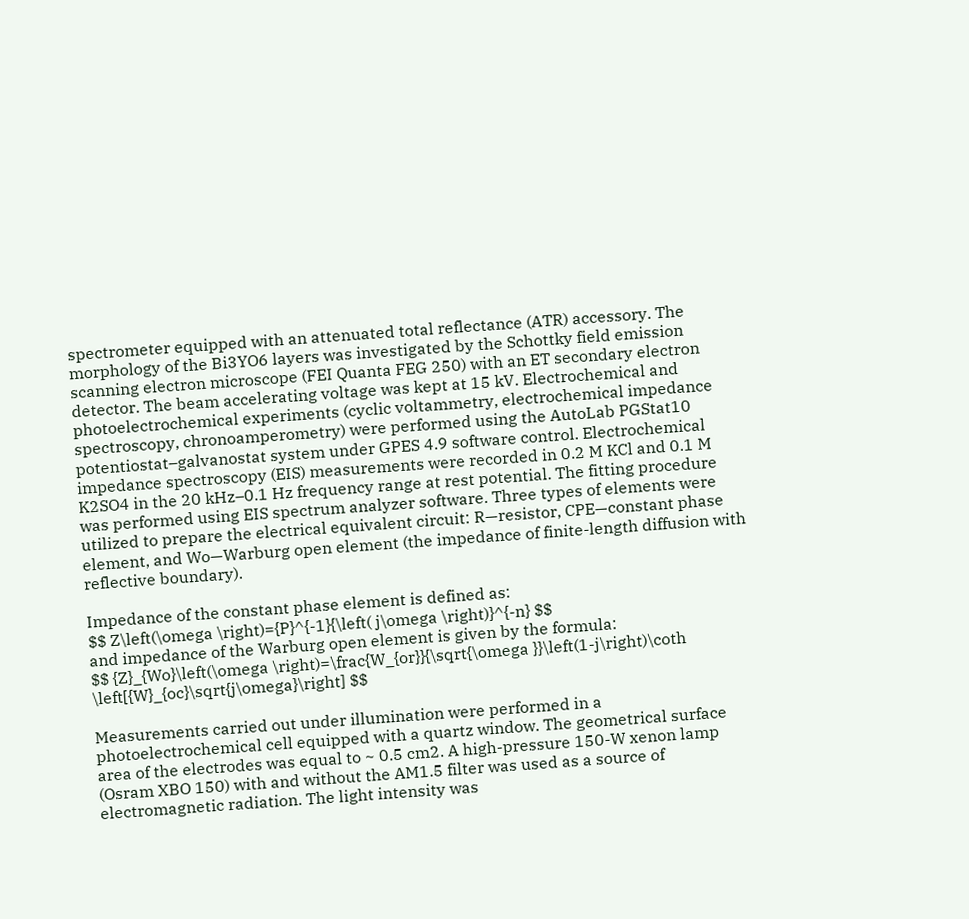spectrometer equipped with an attenuated total reflectance (ATR) accessory. The morphology of the Bi3YO6 layers was investigated by the Schottky field emission scanning electron microscope (FEI Quanta FEG 250) with an ET secondary electron detector. The beam accelerating voltage was kept at 15 kV. Electrochemical and photoelectrochemical experiments (cyclic voltammetry, electrochemical impedance spectroscopy, chronoamperometry) were performed using the AutoLab PGStat10 potentiostat–galvanostat system under GPES 4.9 software control. Electrochemical impedance spectroscopy (EIS) measurements were recorded in 0.2 M KCl and 0.1 M K2SO4 in the 20 kHz–0.1 Hz frequency range at rest potential. The fitting procedure was performed using EIS spectrum analyzer software. Three types of elements were utilized to prepare the electrical equivalent circuit: R—resistor, CPE—constant phase element, and Wo—Warburg open element (the impedance of finite-length diffusion with reflective boundary).

Impedance of the constant phase element is defined as:
$$ Z\left(\omega \right)={P}^{-1}{\left( j\omega \right)}^{-n} $$
and impedance of the Warburg open element is given by the formula:
$$ {Z}_{Wo}\left(\omega \right)=\frac{W_{or}}{\sqrt{\omega }}\left(1-j\right)\coth \left[{W}_{oc}\sqrt{j\omega}\right] $$

Measurements carried out under illumination were performed in a photoelectrochemical cell equipped with a quartz window. The geometrical surface area of the electrodes was equal to ~ 0.5 cm2. A high-pressure 150-W xenon lamp (Osram XBO 150) with and without the AM1.5 filter was used as a source of electromagnetic radiation. The light intensity was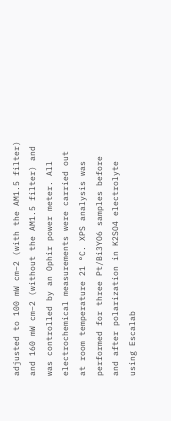adjusted to 100 mW cm−2 (with the AM1.5 filter) and 160 mW cm−2 (without the AM1.5 filter) and was controlled by an Ophir power meter. All electrochemical measurements were carried out at room temperature 21 °C. XPS analysis was performed for three Pt/Bi3YO6 samples before and after polarization in K2SO4 electrolyte using Escalab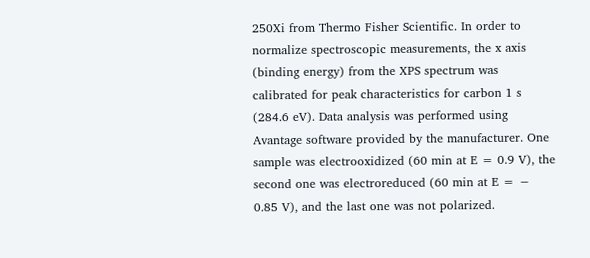250Xi from Thermo Fisher Scientific. In order to normalize spectroscopic measurements, the x axis (binding energy) from the XPS spectrum was calibrated for peak characteristics for carbon 1 s (284.6 eV). Data analysis was performed using Avantage software provided by the manufacturer. One sample was electrooxidized (60 min at E = 0.9 V), the second one was electroreduced (60 min at E = − 0.85 V), and the last one was not polarized.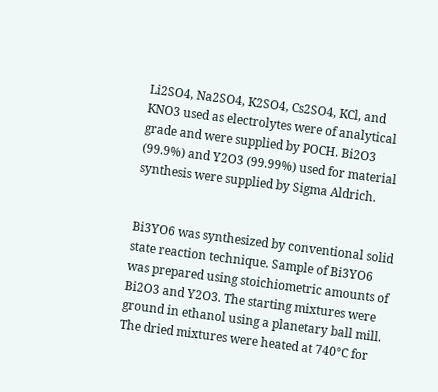Li2SO4, Na2SO4, K2SO4, Cs2SO4, KCl, and KNO3 used as electrolytes were of analytical grade and were supplied by POCH. Bi2O3 (99.9%) and Y2O3 (99.99%) used for material synthesis were supplied by Sigma Aldrich.


Bi3YO6 was synthesized by conventional solid state reaction technique. Sample of Bi3YO6 was prepared using stoichiometric amounts of Bi2O3 and Y2O3. The starting mixtures were ground in ethanol using a planetary ball mill. The dried mixtures were heated at 740°C for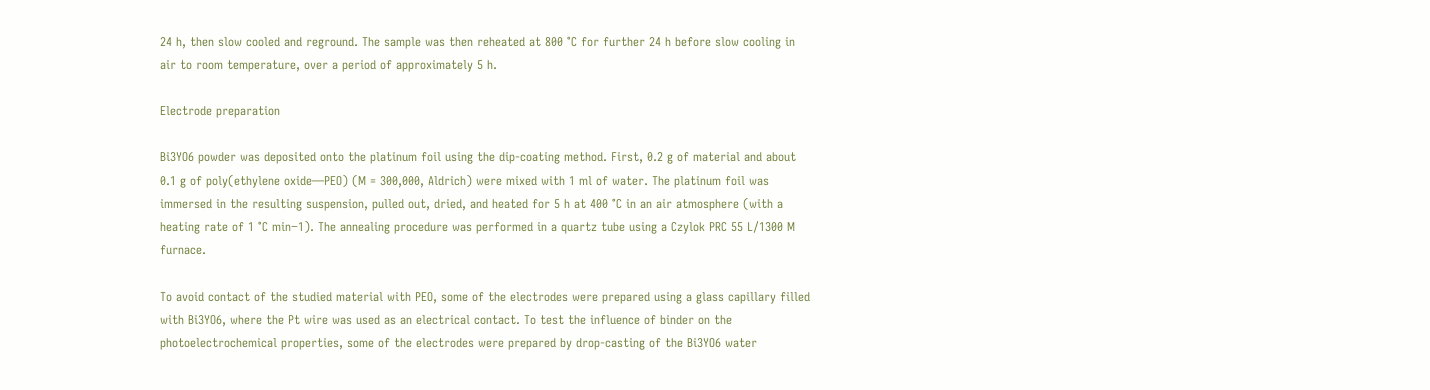24 h, then slow cooled and reground. The sample was then reheated at 800 °C for further 24 h before slow cooling in air to room temperature, over a period of approximately 5 h.

Electrode preparation

Bi3YO6 powder was deposited onto the platinum foil using the dip-coating method. First, 0.2 g of material and about 0.1 g of poly(ethylene oxide—PEO) (M = 300,000, Aldrich) were mixed with 1 ml of water. The platinum foil was immersed in the resulting suspension, pulled out, dried, and heated for 5 h at 400 °C in an air atmosphere (with a heating rate of 1 °C min−1). The annealing procedure was performed in a quartz tube using a Czylok PRC 55 L/1300 M furnace.

To avoid contact of the studied material with PEO, some of the electrodes were prepared using a glass capillary filled with Bi3YO6, where the Pt wire was used as an electrical contact. To test the influence of binder on the photoelectrochemical properties, some of the electrodes were prepared by drop-casting of the Bi3YO6 water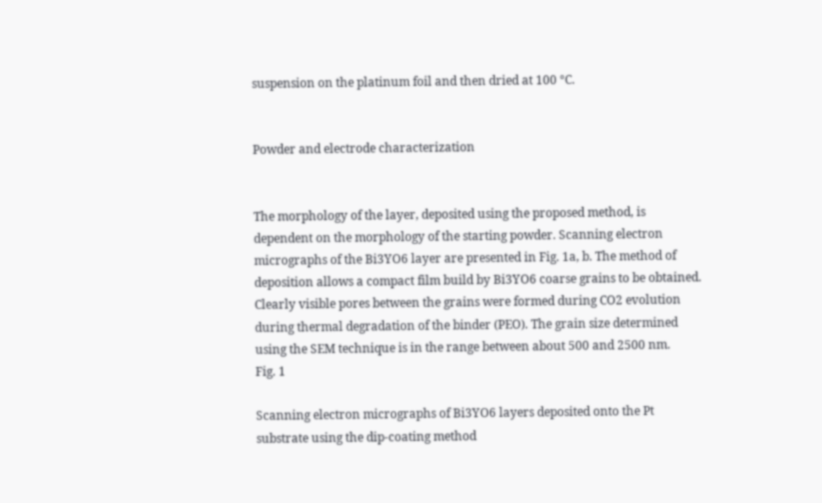suspension on the platinum foil and then dried at 100 °C.


Powder and electrode characterization


The morphology of the layer, deposited using the proposed method, is dependent on the morphology of the starting powder. Scanning electron micrographs of the Bi3YO6 layer are presented in Fig. 1a, b. The method of deposition allows a compact film build by Bi3YO6 coarse grains to be obtained. Clearly visible pores between the grains were formed during CO2 evolution during thermal degradation of the binder (PEO). The grain size determined using the SEM technique is in the range between about 500 and 2500 nm.
Fig. 1

Scanning electron micrographs of Bi3YO6 layers deposited onto the Pt substrate using the dip-coating method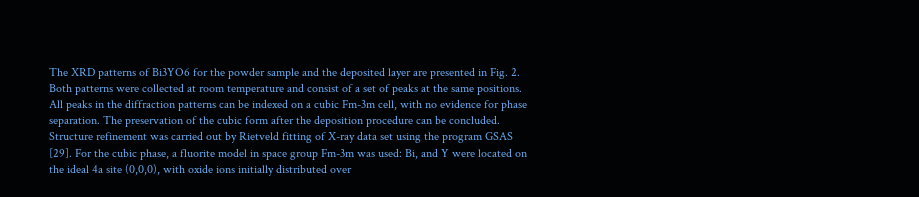The XRD patterns of Bi3YO6 for the powder sample and the deposited layer are presented in Fig. 2. Both patterns were collected at room temperature and consist of a set of peaks at the same positions. All peaks in the diffraction patterns can be indexed on a cubic Fm-3m cell, with no evidence for phase separation. The preservation of the cubic form after the deposition procedure can be concluded. Structure refinement was carried out by Rietveld fitting of X-ray data set using the program GSAS [29]. For the cubic phase, a fluorite model in space group Fm-3m was used: Bi, and Y were located on the ideal 4a site (0,0,0), with oxide ions initially distributed over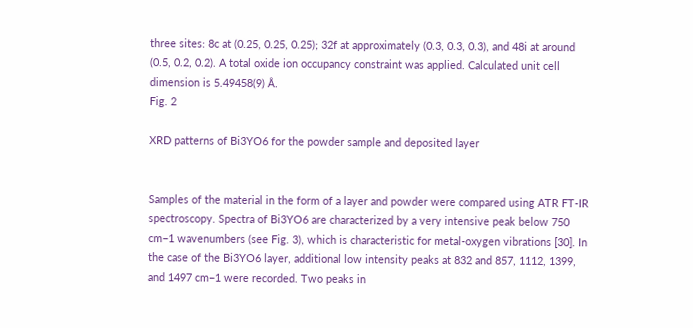three sites: 8c at (0.25, 0.25, 0.25); 32f at approximately (0.3, 0.3, 0.3), and 48i at around (0.5, 0.2, 0.2). A total oxide ion occupancy constraint was applied. Calculated unit cell dimension is 5.49458(9) Å.
Fig. 2

XRD patterns of Bi3YO6 for the powder sample and deposited layer


Samples of the material in the form of a layer and powder were compared using ATR FT-IR spectroscopy. Spectra of Bi3YO6 are characterized by a very intensive peak below 750 cm−1 wavenumbers (see Fig. 3), which is characteristic for metal-oxygen vibrations [30]. In the case of the Bi3YO6 layer, additional low intensity peaks at 832 and 857, 1112, 1399, and 1497 cm−1 were recorded. Two peaks in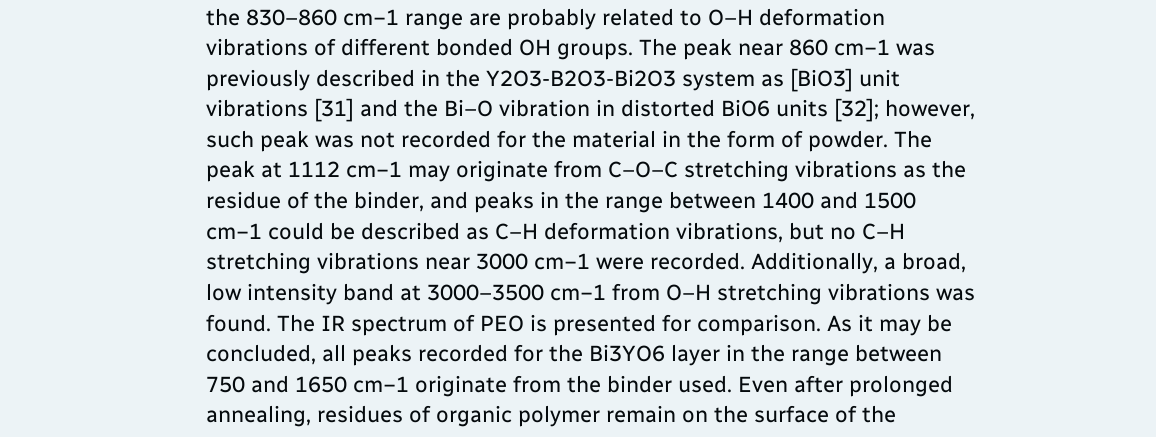the 830–860 cm−1 range are probably related to O–H deformation vibrations of different bonded OH groups. The peak near 860 cm−1 was previously described in the Y2O3-B2O3-Bi2O3 system as [BiO3] unit vibrations [31] and the Bi–O vibration in distorted BiO6 units [32]; however, such peak was not recorded for the material in the form of powder. The peak at 1112 cm−1 may originate from C–O–C stretching vibrations as the residue of the binder, and peaks in the range between 1400 and 1500 cm−1 could be described as C–H deformation vibrations, but no C–H stretching vibrations near 3000 cm−1 were recorded. Additionally, a broad, low intensity band at 3000–3500 cm−1 from O–H stretching vibrations was found. The IR spectrum of PEO is presented for comparison. As it may be concluded, all peaks recorded for the Bi3YO6 layer in the range between 750 and 1650 cm−1 originate from the binder used. Even after prolonged annealing, residues of organic polymer remain on the surface of the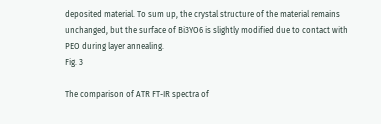deposited material. To sum up, the crystal structure of the material remains unchanged, but the surface of Bi3YO6 is slightly modified due to contact with PEO during layer annealing.
Fig. 3

The comparison of ATR FT-IR spectra of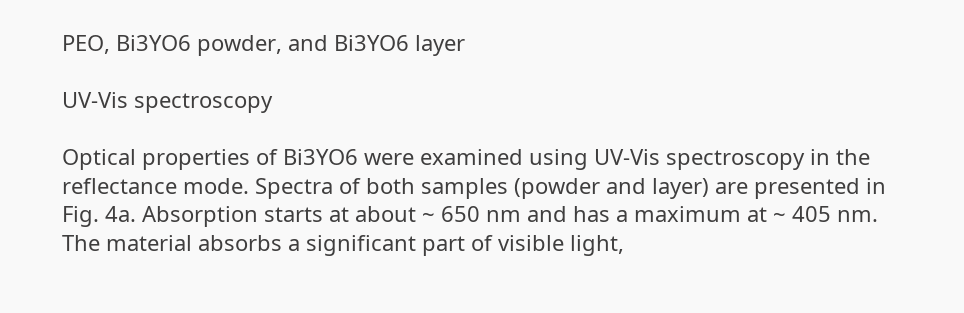PEO, Bi3YO6 powder, and Bi3YO6 layer

UV-Vis spectroscopy

Optical properties of Bi3YO6 were examined using UV-Vis spectroscopy in the reflectance mode. Spectra of both samples (powder and layer) are presented in Fig. 4a. Absorption starts at about ~ 650 nm and has a maximum at ~ 405 nm. The material absorbs a significant part of visible light,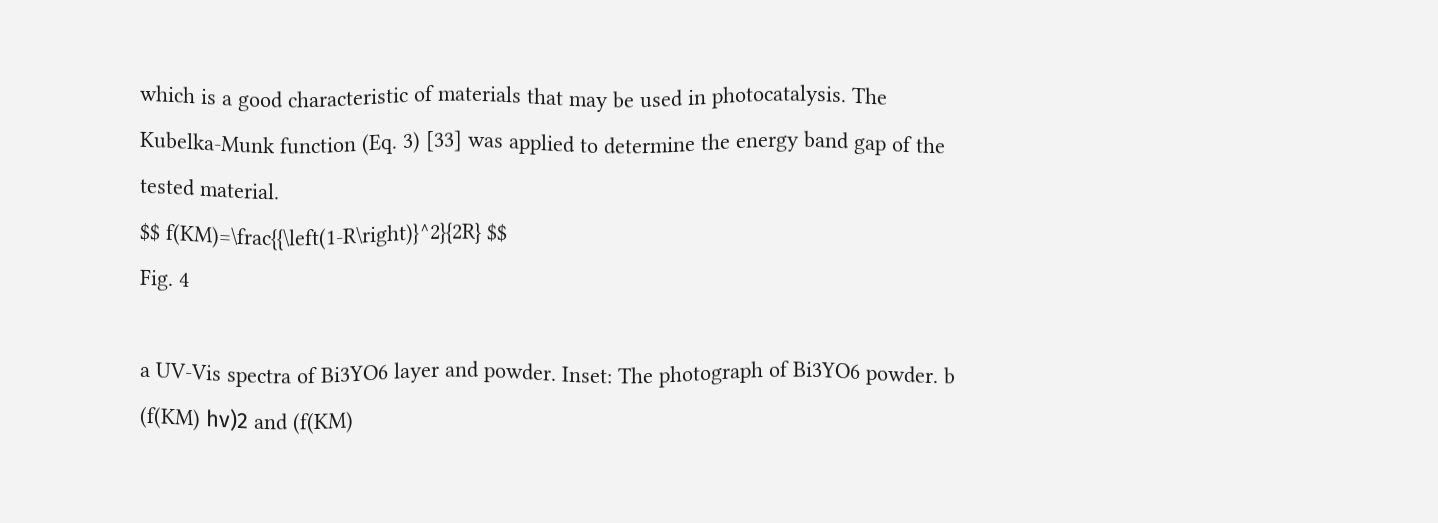which is a good characteristic of materials that may be used in photocatalysis. The Kubelka-Munk function (Eq. 3) [33] was applied to determine the energy band gap of the tested material.
$$ f(KM)=\frac{{\left(1-R\right)}^2}{2R} $$
Fig. 4

a UV-Vis spectra of Bi3YO6 layer and powder. Inset: The photograph of Bi3YO6 powder. b (f(KM) hν)2 and (f(KM)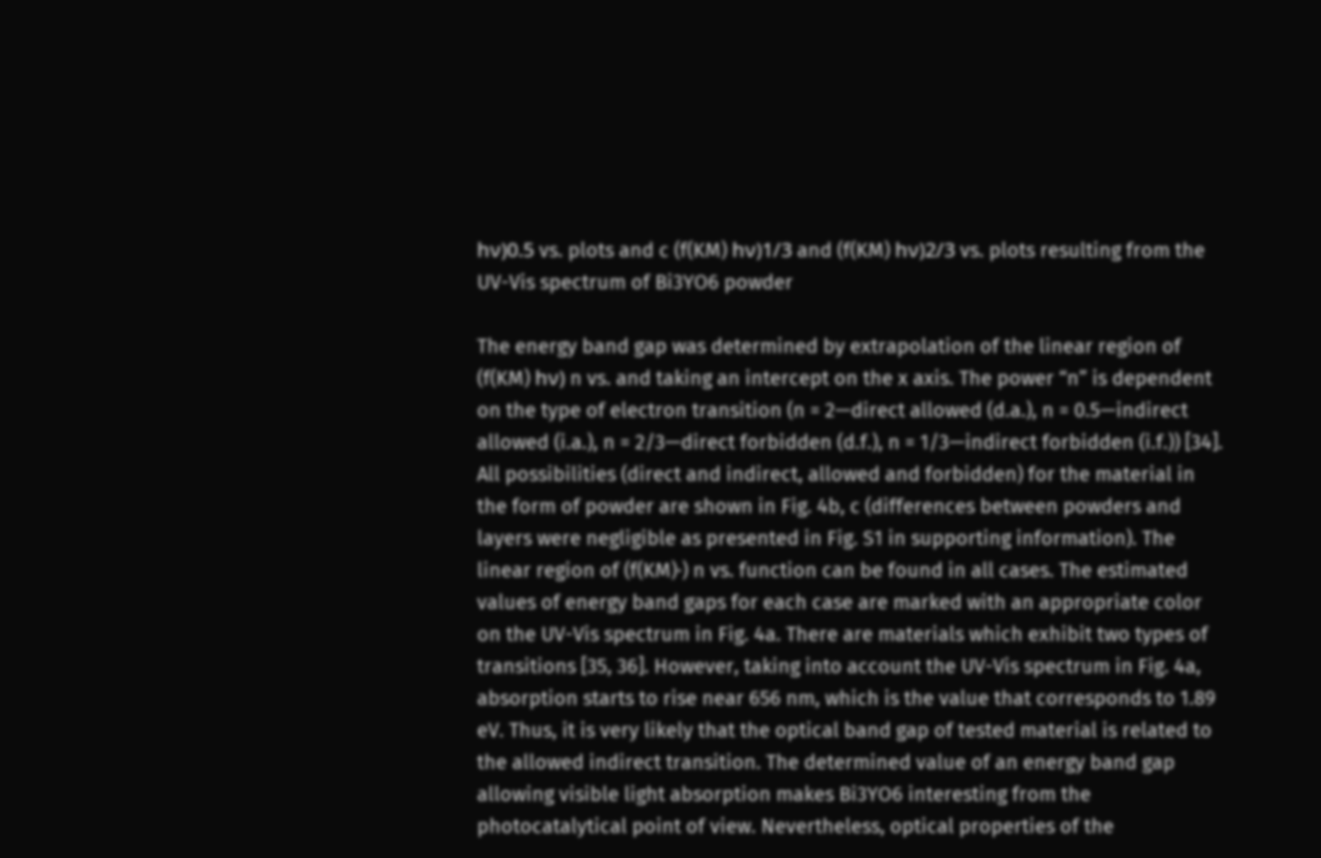hν)0.5 vs. plots and c (f(KM) hν)1/3 and (f(KM) hν)2/3 vs. plots resulting from the UV-Vis spectrum of Bi3YO6 powder

The energy band gap was determined by extrapolation of the linear region of (f(KM) hν) n vs. and taking an intercept on the x axis. The power “n” is dependent on the type of electron transition (n = 2—direct allowed (d.a.), n = 0.5—indirect allowed (i.a.), n = 2/3—direct forbidden (d.f.), n = 1/3—indirect forbidden (i.f.)) [34]. All possibilities (direct and indirect, allowed and forbidden) for the material in the form of powder are shown in Fig. 4b, c (differences between powders and layers were negligible as presented in Fig. S1 in supporting information). The linear region of (f(KM)·) n vs. function can be found in all cases. The estimated values of energy band gaps for each case are marked with an appropriate color on the UV-Vis spectrum in Fig. 4a. There are materials which exhibit two types of transitions [35, 36]. However, taking into account the UV-Vis spectrum in Fig. 4a, absorption starts to rise near 656 nm, which is the value that corresponds to 1.89 eV. Thus, it is very likely that the optical band gap of tested material is related to the allowed indirect transition. The determined value of an energy band gap allowing visible light absorption makes Bi3YO6 interesting from the photocatalytical point of view. Nevertheless, optical properties of the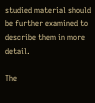studied material should be further examined to describe them in more detail.

The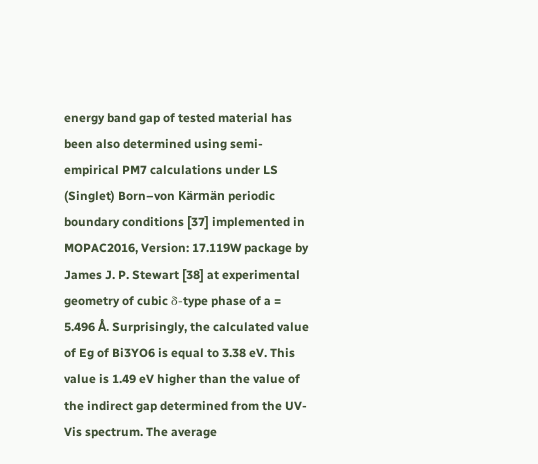energy band gap of tested material has been also determined using semi-empirical PM7 calculations under LS (Singlet) Born–von Kärmän periodic boundary conditions [37] implemented in MOPAC2016, Version: 17.119W package by James J. P. Stewart [38] at experimental geometry of cubic δ-type phase of a = 5.496 Å. Surprisingly, the calculated value of Eg of Bi3YO6 is equal to 3.38 eV. This value is 1.49 eV higher than the value of the indirect gap determined from the UV-Vis spectrum. The average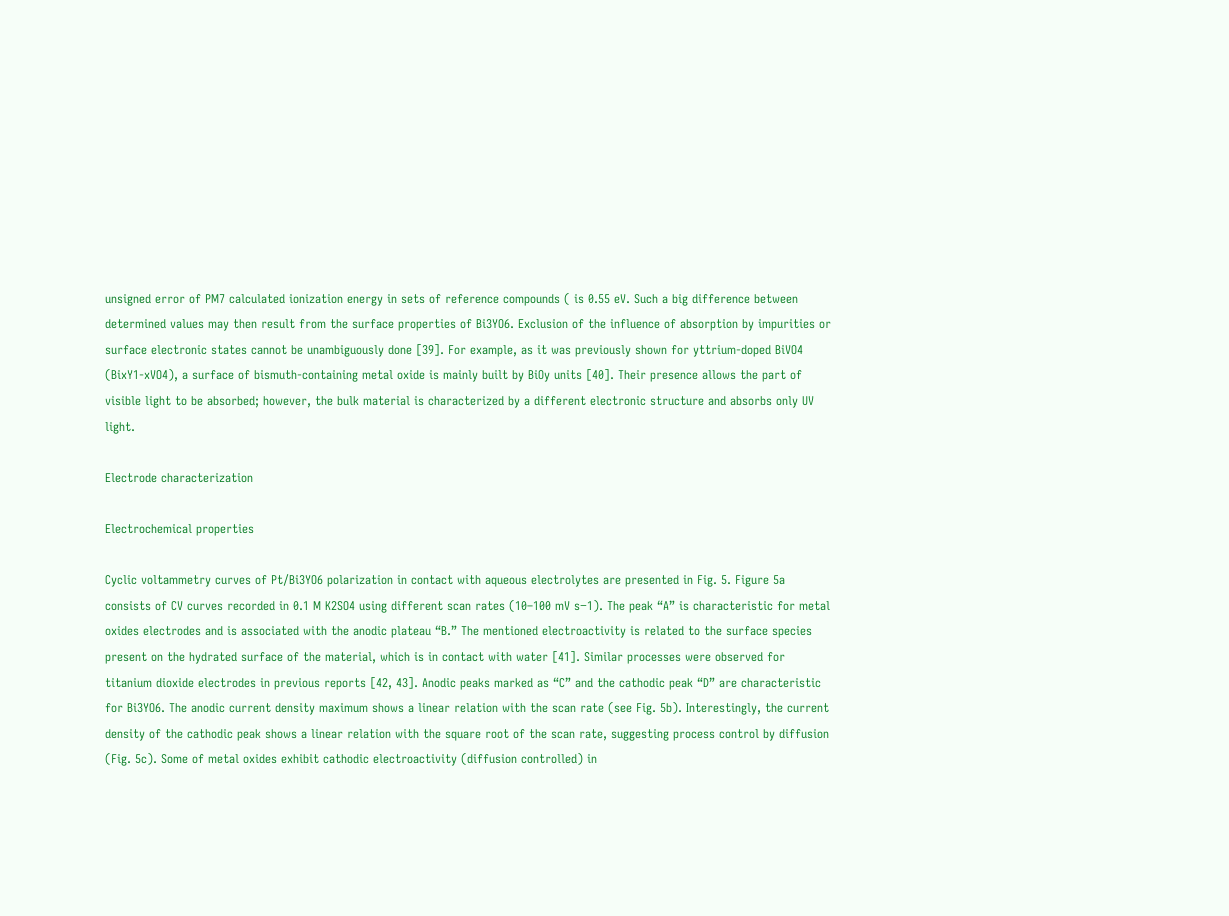unsigned error of PM7 calculated ionization energy in sets of reference compounds ( is 0.55 eV. Such a big difference between determined values may then result from the surface properties of Bi3YO6. Exclusion of the influence of absorption by impurities or surface electronic states cannot be unambiguously done [39]. For example, as it was previously shown for yttrium-doped BiVO4 (BixY1-xVO4), a surface of bismuth-containing metal oxide is mainly built by BiOy units [40]. Their presence allows the part of visible light to be absorbed; however, the bulk material is characterized by a different electronic structure and absorbs only UV light.

Electrode characterization

Electrochemical properties

Cyclic voltammetry curves of Pt/Bi3YO6 polarization in contact with aqueous electrolytes are presented in Fig. 5. Figure 5a consists of CV curves recorded in 0.1 M K2SO4 using different scan rates (10–100 mV s−1). The peak “A” is characteristic for metal oxides electrodes and is associated with the anodic plateau “B.” The mentioned electroactivity is related to the surface species present on the hydrated surface of the material, which is in contact with water [41]. Similar processes were observed for titanium dioxide electrodes in previous reports [42, 43]. Anodic peaks marked as “C” and the cathodic peak “D” are characteristic for Bi3YO6. The anodic current density maximum shows a linear relation with the scan rate (see Fig. 5b). Interestingly, the current density of the cathodic peak shows a linear relation with the square root of the scan rate, suggesting process control by diffusion (Fig. 5c). Some of metal oxides exhibit cathodic electroactivity (diffusion controlled) in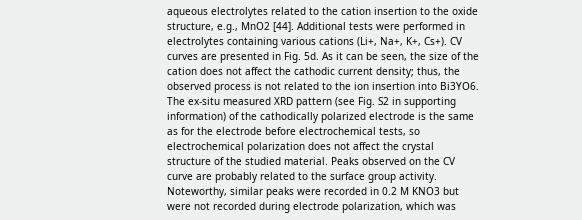aqueous electrolytes related to the cation insertion to the oxide structure, e.g., MnO2 [44]. Additional tests were performed in electrolytes containing various cations (Li+, Na+, K+, Cs+). CV curves are presented in Fig. 5d. As it can be seen, the size of the cation does not affect the cathodic current density; thus, the observed process is not related to the ion insertion into Bi3YO6. The ex-situ measured XRD pattern (see Fig. S2 in supporting information) of the cathodically polarized electrode is the same as for the electrode before electrochemical tests, so electrochemical polarization does not affect the crystal structure of the studied material. Peaks observed on the CV curve are probably related to the surface group activity. Noteworthy, similar peaks were recorded in 0.2 M KNO3 but were not recorded during electrode polarization, which was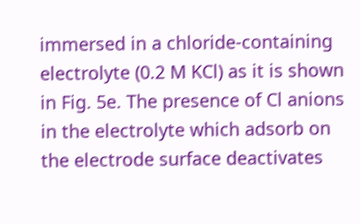immersed in a chloride-containing electrolyte (0.2 M KCl) as it is shown in Fig. 5e. The presence of Cl anions in the electrolyte which adsorb on the electrode surface deactivates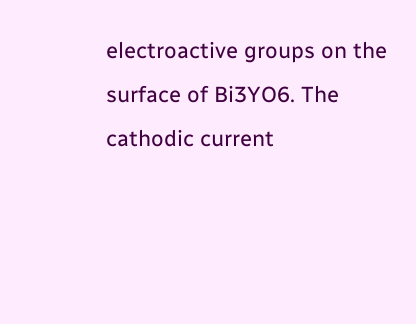electroactive groups on the surface of Bi3YO6. The cathodic current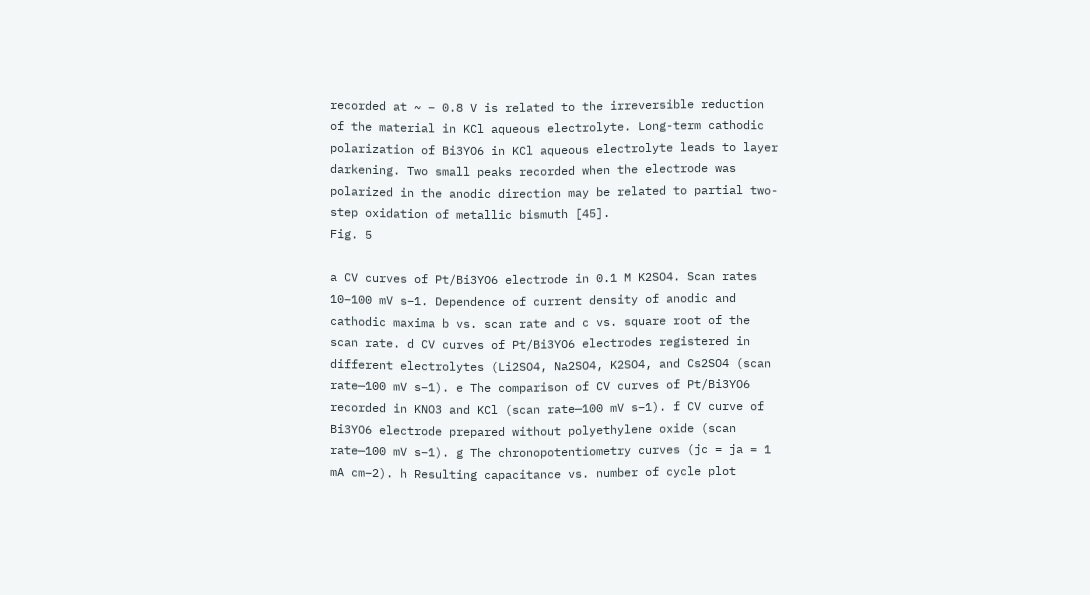recorded at ~ − 0.8 V is related to the irreversible reduction of the material in KCl aqueous electrolyte. Long-term cathodic polarization of Bi3YO6 in KCl aqueous electrolyte leads to layer darkening. Two small peaks recorded when the electrode was polarized in the anodic direction may be related to partial two-step oxidation of metallic bismuth [45].
Fig. 5

a CV curves of Pt/Bi3YO6 electrode in 0.1 M K2SO4. Scan rates 10–100 mV s−1. Dependence of current density of anodic and cathodic maxima b vs. scan rate and c vs. square root of the scan rate. d CV curves of Pt/Bi3YO6 electrodes registered in different electrolytes (Li2SO4, Na2SO4, K2SO4, and Cs2SO4 (scan rate—100 mV s−1). e The comparison of CV curves of Pt/Bi3YO6 recorded in KNO3 and KCl (scan rate—100 mV s−1). f CV curve of Bi3YO6 electrode prepared without polyethylene oxide (scan rate—100 mV s−1). g The chronopotentiometry curves (jc = ja = 1 mA cm−2). h Resulting capacitance vs. number of cycle plot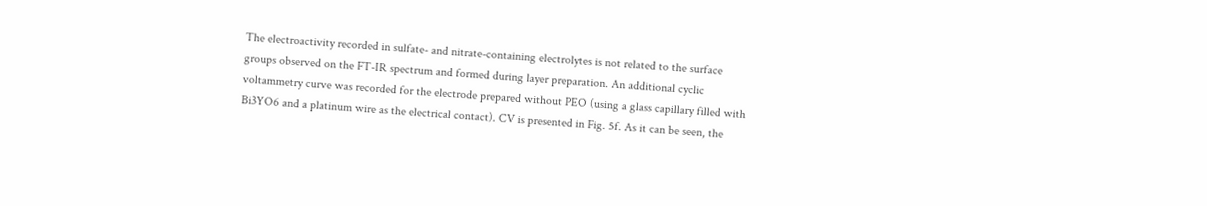The electroactivity recorded in sulfate- and nitrate-containing electrolytes is not related to the surface groups observed on the FT-IR spectrum and formed during layer preparation. An additional cyclic voltammetry curve was recorded for the electrode prepared without PEO (using a glass capillary filled with Bi3YO6 and a platinum wire as the electrical contact). CV is presented in Fig. 5f. As it can be seen, the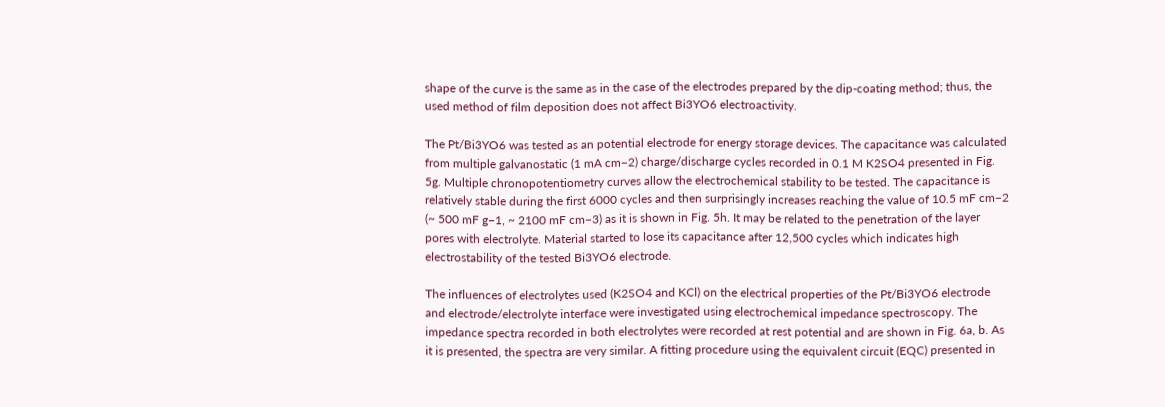shape of the curve is the same as in the case of the electrodes prepared by the dip-coating method; thus, the used method of film deposition does not affect Bi3YO6 electroactivity.

The Pt/Bi3YO6 was tested as an potential electrode for energy storage devices. The capacitance was calculated from multiple galvanostatic (1 mA cm−2) charge/discharge cycles recorded in 0.1 M K2SO4 presented in Fig. 5g. Multiple chronopotentiometry curves allow the electrochemical stability to be tested. The capacitance is relatively stable during the first 6000 cycles and then surprisingly increases reaching the value of 10.5 mF cm−2 (~ 500 mF g−1, ~ 2100 mF cm−3) as it is shown in Fig. 5h. It may be related to the penetration of the layer pores with electrolyte. Material started to lose its capacitance after 12,500 cycles which indicates high electrostability of the tested Bi3YO6 electrode.

The influences of electrolytes used (K2SO4 and KCl) on the electrical properties of the Pt/Bi3YO6 electrode and electrode/electrolyte interface were investigated using electrochemical impedance spectroscopy. The impedance spectra recorded in both electrolytes were recorded at rest potential and are shown in Fig. 6a, b. As it is presented, the spectra are very similar. A fitting procedure using the equivalent circuit (EQC) presented in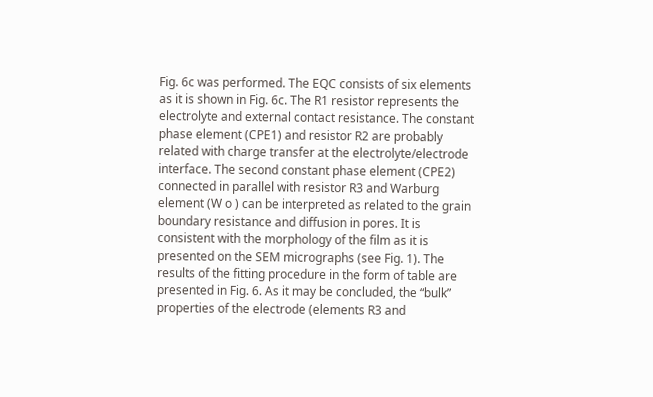Fig. 6c was performed. The EQC consists of six elements as it is shown in Fig. 6c. The R1 resistor represents the electrolyte and external contact resistance. The constant phase element (CPE1) and resistor R2 are probably related with charge transfer at the electrolyte/electrode interface. The second constant phase element (CPE2) connected in parallel with resistor R3 and Warburg element (W o ) can be interpreted as related to the grain boundary resistance and diffusion in pores. It is consistent with the morphology of the film as it is presented on the SEM micrographs (see Fig. 1). The results of the fitting procedure in the form of table are presented in Fig. 6. As it may be concluded, the “bulk” properties of the electrode (elements R3 and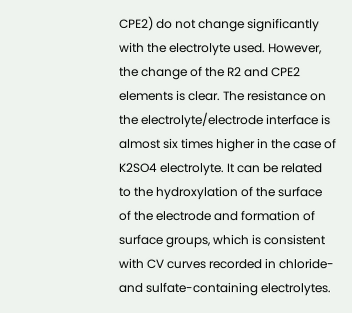CPE2) do not change significantly with the electrolyte used. However, the change of the R2 and CPE2 elements is clear. The resistance on the electrolyte/electrode interface is almost six times higher in the case of K2SO4 electrolyte. It can be related to the hydroxylation of the surface of the electrode and formation of surface groups, which is consistent with CV curves recorded in chloride- and sulfate-containing electrolytes.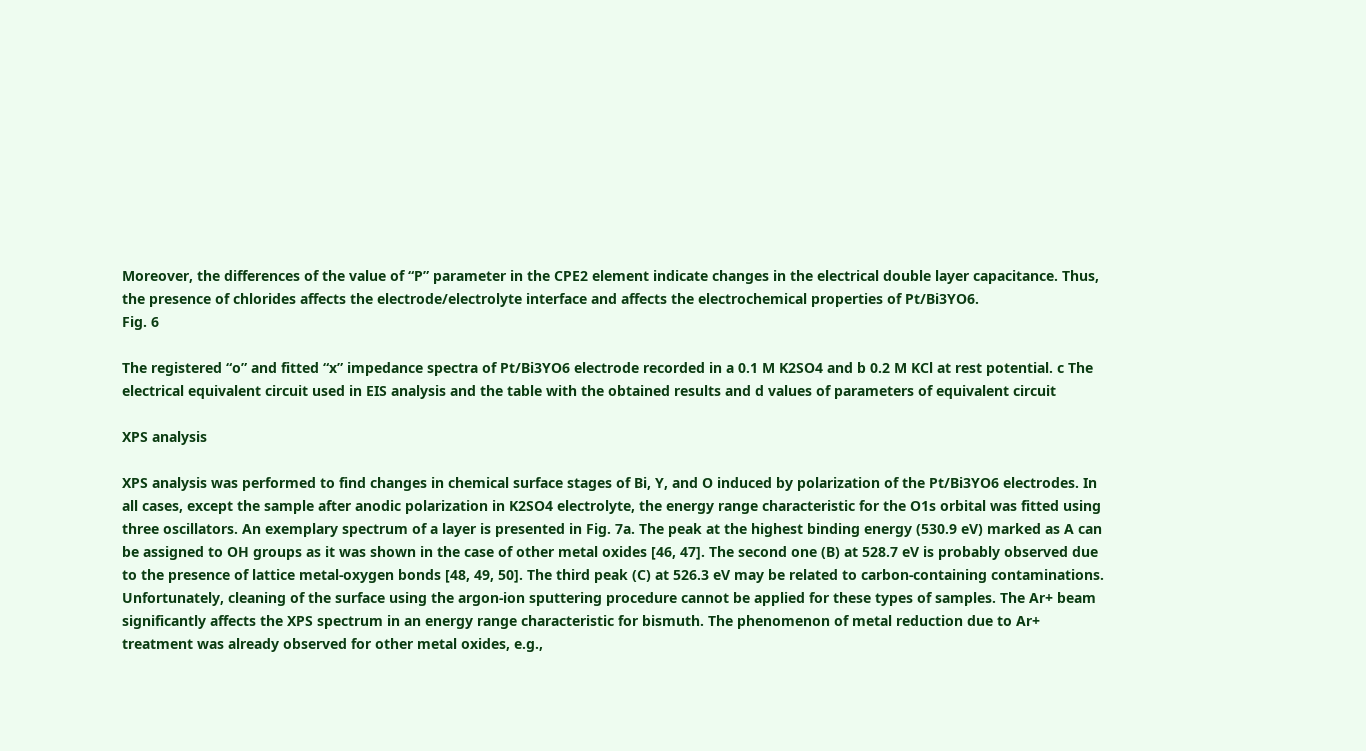Moreover, the differences of the value of “P” parameter in the CPE2 element indicate changes in the electrical double layer capacitance. Thus, the presence of chlorides affects the electrode/electrolyte interface and affects the electrochemical properties of Pt/Bi3YO6.
Fig. 6

The registered “o” and fitted “x” impedance spectra of Pt/Bi3YO6 electrode recorded in a 0.1 M K2SO4 and b 0.2 M KCl at rest potential. c The electrical equivalent circuit used in EIS analysis and the table with the obtained results and d values of parameters of equivalent circuit

XPS analysis

XPS analysis was performed to find changes in chemical surface stages of Bi, Y, and O induced by polarization of the Pt/Bi3YO6 electrodes. In all cases, except the sample after anodic polarization in K2SO4 electrolyte, the energy range characteristic for the O1s orbital was fitted using three oscillators. An exemplary spectrum of a layer is presented in Fig. 7a. The peak at the highest binding energy (530.9 eV) marked as A can be assigned to OH groups as it was shown in the case of other metal oxides [46, 47]. The second one (B) at 528.7 eV is probably observed due to the presence of lattice metal-oxygen bonds [48, 49, 50]. The third peak (C) at 526.3 eV may be related to carbon-containing contaminations. Unfortunately, cleaning of the surface using the argon-ion sputtering procedure cannot be applied for these types of samples. The Ar+ beam significantly affects the XPS spectrum in an energy range characteristic for bismuth. The phenomenon of metal reduction due to Ar+ treatment was already observed for other metal oxides, e.g.,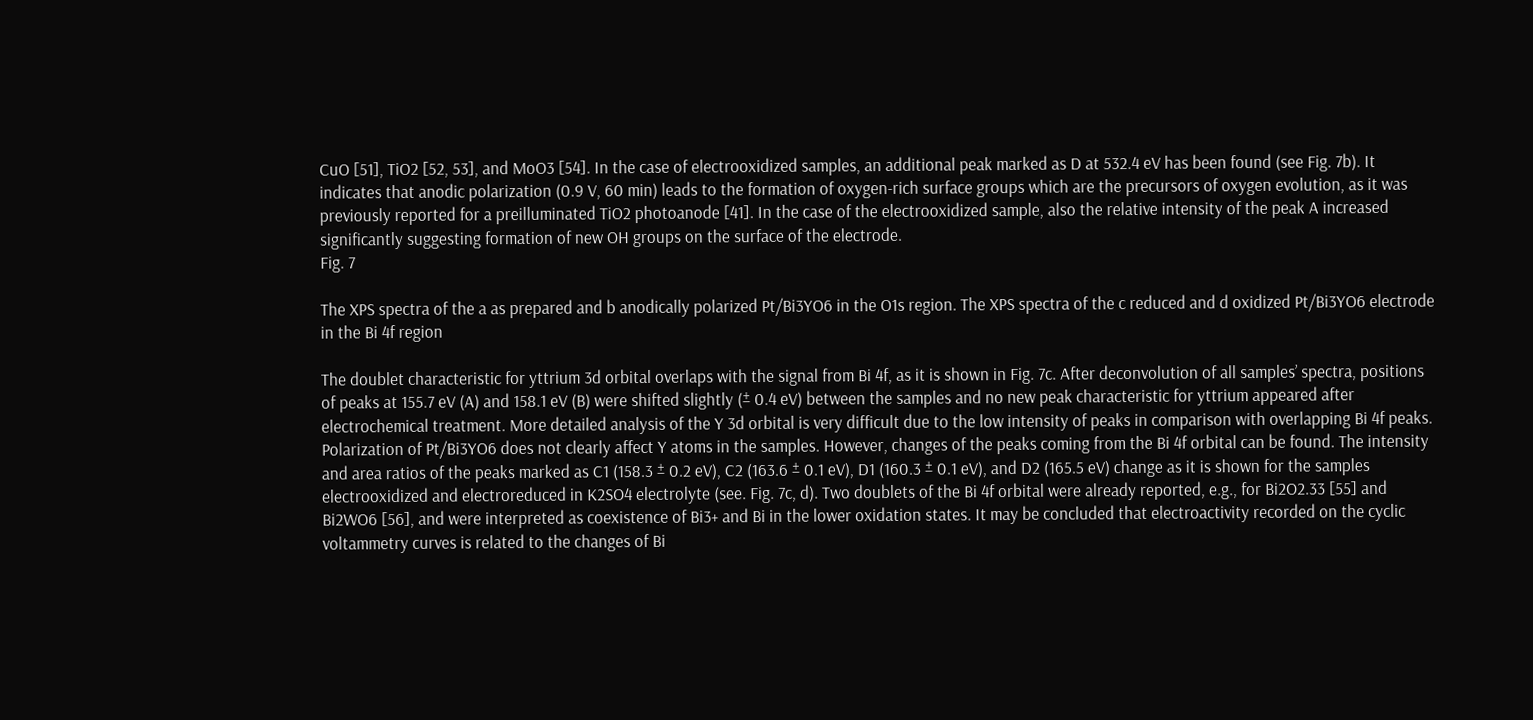CuO [51], TiO2 [52, 53], and MoO3 [54]. In the case of electrooxidized samples, an additional peak marked as D at 532.4 eV has been found (see Fig. 7b). It indicates that anodic polarization (0.9 V, 60 min) leads to the formation of oxygen-rich surface groups which are the precursors of oxygen evolution, as it was previously reported for a preilluminated TiO2 photoanode [41]. In the case of the electrooxidized sample, also the relative intensity of the peak A increased significantly suggesting formation of new OH groups on the surface of the electrode.
Fig. 7

The XPS spectra of the a as prepared and b anodically polarized Pt/Bi3YO6 in the O1s region. The XPS spectra of the c reduced and d oxidized Pt/Bi3YO6 electrode in the Bi 4f region

The doublet characteristic for yttrium 3d orbital overlaps with the signal from Bi 4f, as it is shown in Fig. 7c. After deconvolution of all samples’ spectra, positions of peaks at 155.7 eV (A) and 158.1 eV (B) were shifted slightly (± 0.4 eV) between the samples and no new peak characteristic for yttrium appeared after electrochemical treatment. More detailed analysis of the Y 3d orbital is very difficult due to the low intensity of peaks in comparison with overlapping Bi 4f peaks. Polarization of Pt/Bi3YO6 does not clearly affect Y atoms in the samples. However, changes of the peaks coming from the Bi 4f orbital can be found. The intensity and area ratios of the peaks marked as C1 (158.3 ± 0.2 eV), C2 (163.6 ± 0.1 eV), D1 (160.3 ± 0.1 eV), and D2 (165.5 eV) change as it is shown for the samples electrooxidized and electroreduced in K2SO4 electrolyte (see. Fig. 7c, d). Two doublets of the Bi 4f orbital were already reported, e.g., for Bi2O2.33 [55] and Bi2WO6 [56], and were interpreted as coexistence of Bi3+ and Bi in the lower oxidation states. It may be concluded that electroactivity recorded on the cyclic voltammetry curves is related to the changes of Bi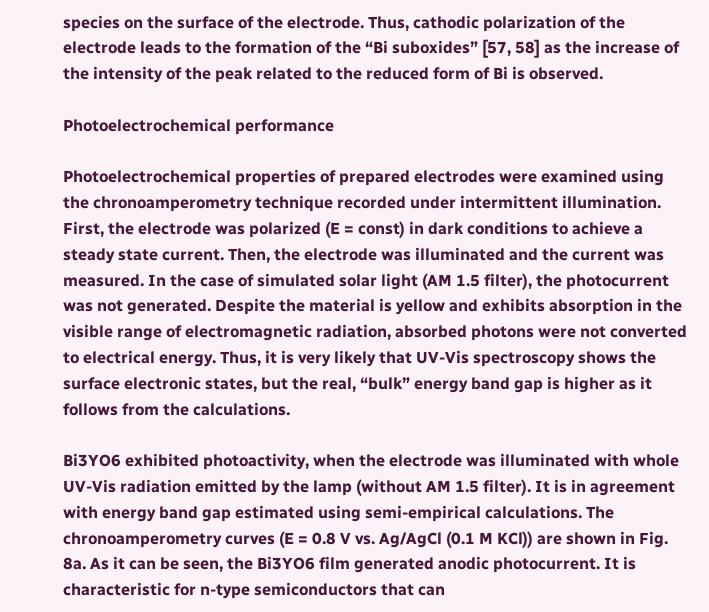species on the surface of the electrode. Thus, cathodic polarization of the electrode leads to the formation of the “Bi suboxides” [57, 58] as the increase of the intensity of the peak related to the reduced form of Bi is observed.

Photoelectrochemical performance

Photoelectrochemical properties of prepared electrodes were examined using the chronoamperometry technique recorded under intermittent illumination. First, the electrode was polarized (E = const) in dark conditions to achieve a steady state current. Then, the electrode was illuminated and the current was measured. In the case of simulated solar light (AM 1.5 filter), the photocurrent was not generated. Despite the material is yellow and exhibits absorption in the visible range of electromagnetic radiation, absorbed photons were not converted to electrical energy. Thus, it is very likely that UV-Vis spectroscopy shows the surface electronic states, but the real, “bulk” energy band gap is higher as it follows from the calculations.

Bi3YO6 exhibited photoactivity, when the electrode was illuminated with whole UV-Vis radiation emitted by the lamp (without AM 1.5 filter). It is in agreement with energy band gap estimated using semi-empirical calculations. The chronoamperometry curves (E = 0.8 V vs. Ag/AgCl (0.1 M KCl)) are shown in Fig. 8a. As it can be seen, the Bi3YO6 film generated anodic photocurrent. It is characteristic for n-type semiconductors that can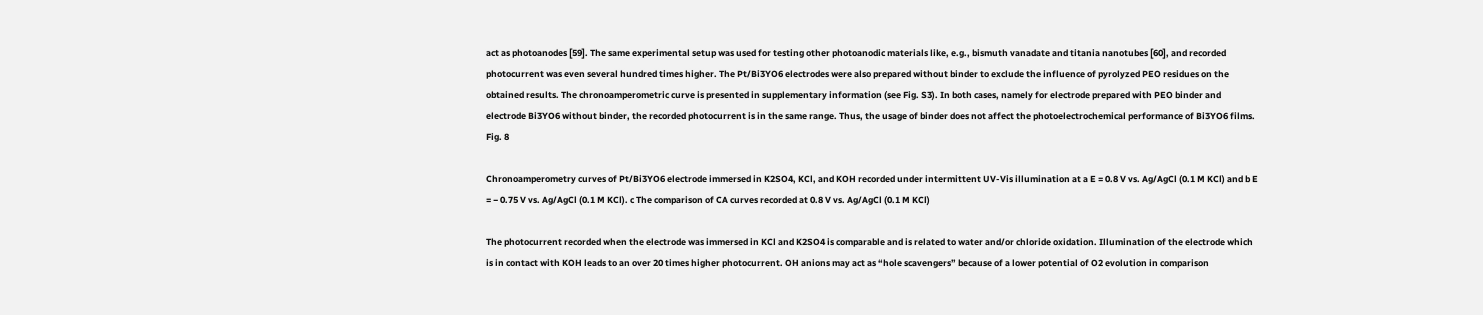act as photoanodes [59]. The same experimental setup was used for testing other photoanodic materials like, e.g., bismuth vanadate and titania nanotubes [60], and recorded photocurrent was even several hundred times higher. The Pt/Bi3YO6 electrodes were also prepared without binder to exclude the influence of pyrolyzed PEO residues on the obtained results. The chronoamperometric curve is presented in supplementary information (see Fig. S3). In both cases, namely for electrode prepared with PEO binder and electrode Bi3YO6 without binder, the recorded photocurrent is in the same range. Thus, the usage of binder does not affect the photoelectrochemical performance of Bi3YO6 films.
Fig. 8

Chronoamperometry curves of Pt/Bi3YO6 electrode immersed in K2SO4, KCl, and KOH recorded under intermittent UV-Vis illumination at a E = 0.8 V vs. Ag/AgCl (0.1 M KCl) and b E = − 0.75 V vs. Ag/AgCl (0.1 M KCl). c The comparison of CA curves recorded at 0.8 V vs. Ag/AgCl (0.1 M KCl)

The photocurrent recorded when the electrode was immersed in KCl and K2SO4 is comparable and is related to water and/or chloride oxidation. Illumination of the electrode which is in contact with KOH leads to an over 20 times higher photocurrent. OH anions may act as “hole scavengers” because of a lower potential of O2 evolution in comparison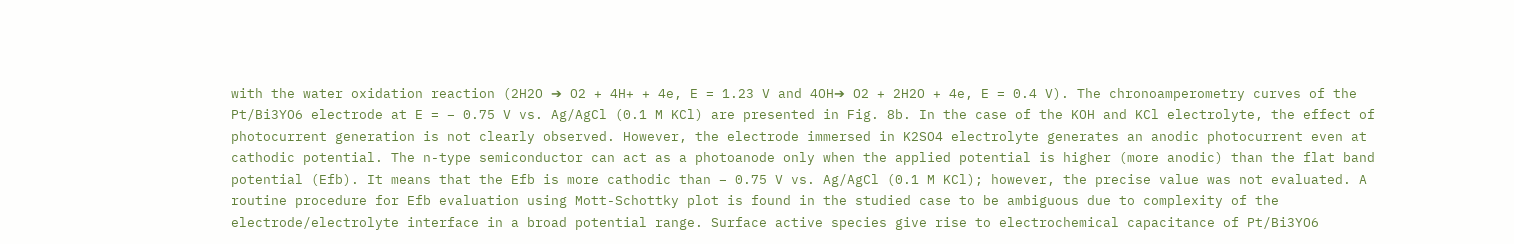with the water oxidation reaction (2H2O ➔ O2 + 4H+ + 4e, E = 1.23 V and 4OH➔ O2 + 2H2O + 4e, E = 0.4 V). The chronoamperometry curves of the Pt/Bi3YO6 electrode at E = − 0.75 V vs. Ag/AgCl (0.1 M KCl) are presented in Fig. 8b. In the case of the KOH and KCl electrolyte, the effect of photocurrent generation is not clearly observed. However, the electrode immersed in K2SO4 electrolyte generates an anodic photocurrent even at cathodic potential. The n-type semiconductor can act as a photoanode only when the applied potential is higher (more anodic) than the flat band potential (Efb). It means that the Efb is more cathodic than − 0.75 V vs. Ag/AgCl (0.1 M KCl); however, the precise value was not evaluated. A routine procedure for Efb evaluation using Mott-Schottky plot is found in the studied case to be ambiguous due to complexity of the electrode/electrolyte interface in a broad potential range. Surface active species give rise to electrochemical capacitance of Pt/Bi3YO6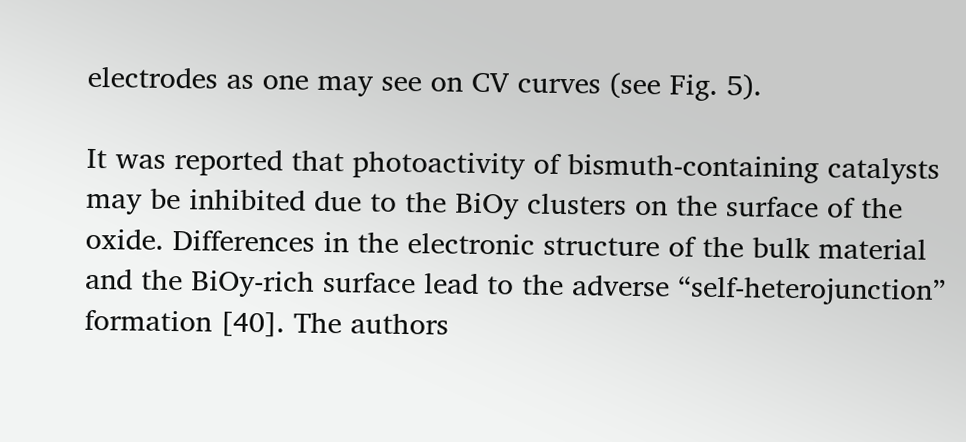electrodes as one may see on CV curves (see Fig. 5).

It was reported that photoactivity of bismuth-containing catalysts may be inhibited due to the BiOy clusters on the surface of the oxide. Differences in the electronic structure of the bulk material and the BiOy-rich surface lead to the adverse “self-heterojunction” formation [40]. The authors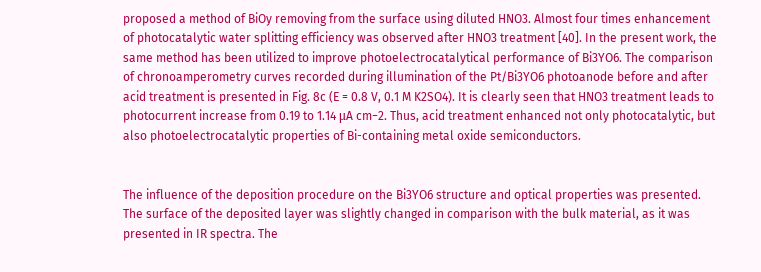proposed a method of BiOy removing from the surface using diluted HNO3. Almost four times enhancement of photocatalytic water splitting efficiency was observed after HNO3 treatment [40]. In the present work, the same method has been utilized to improve photoelectrocatalytical performance of Bi3YO6. The comparison of chronoamperometry curves recorded during illumination of the Pt/Bi3YO6 photoanode before and after acid treatment is presented in Fig. 8c (E = 0.8 V, 0.1 M K2SO4). It is clearly seen that HNO3 treatment leads to photocurrent increase from 0.19 to 1.14 μA cm−2. Thus, acid treatment enhanced not only photocatalytic, but also photoelectrocatalytic properties of Bi-containing metal oxide semiconductors.


The influence of the deposition procedure on the Bi3YO6 structure and optical properties was presented. The surface of the deposited layer was slightly changed in comparison with the bulk material, as it was presented in IR spectra. The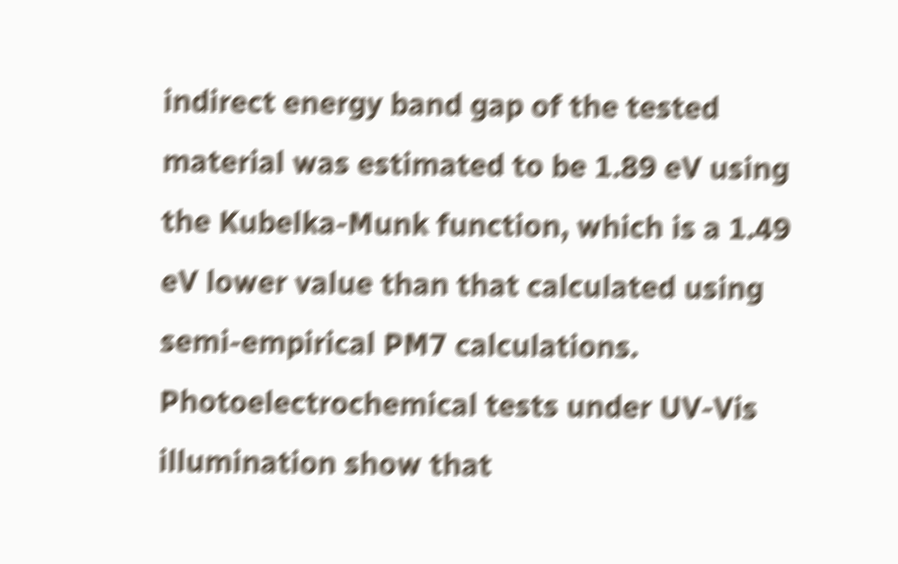indirect energy band gap of the tested material was estimated to be 1.89 eV using the Kubelka-Munk function, which is a 1.49 eV lower value than that calculated using semi-empirical PM7 calculations. Photoelectrochemical tests under UV-Vis illumination show that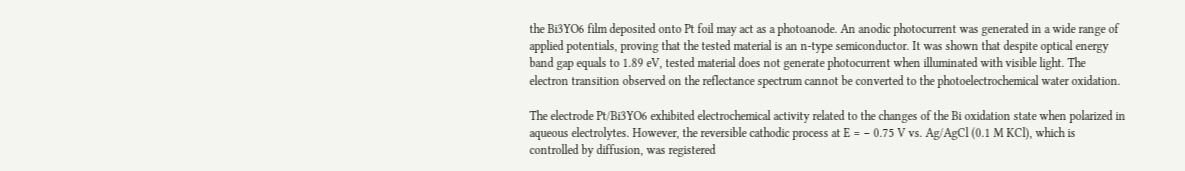the Bi3YO6 film deposited onto Pt foil may act as a photoanode. An anodic photocurrent was generated in a wide range of applied potentials, proving that the tested material is an n-type semiconductor. It was shown that despite optical energy band gap equals to 1.89 eV, tested material does not generate photocurrent when illuminated with visible light. The electron transition observed on the reflectance spectrum cannot be converted to the photoelectrochemical water oxidation.

The electrode Pt/Bi3YO6 exhibited electrochemical activity related to the changes of the Bi oxidation state when polarized in aqueous electrolytes. However, the reversible cathodic process at E = − 0.75 V vs. Ag/AgCl (0.1 M KCl), which is controlled by diffusion, was registered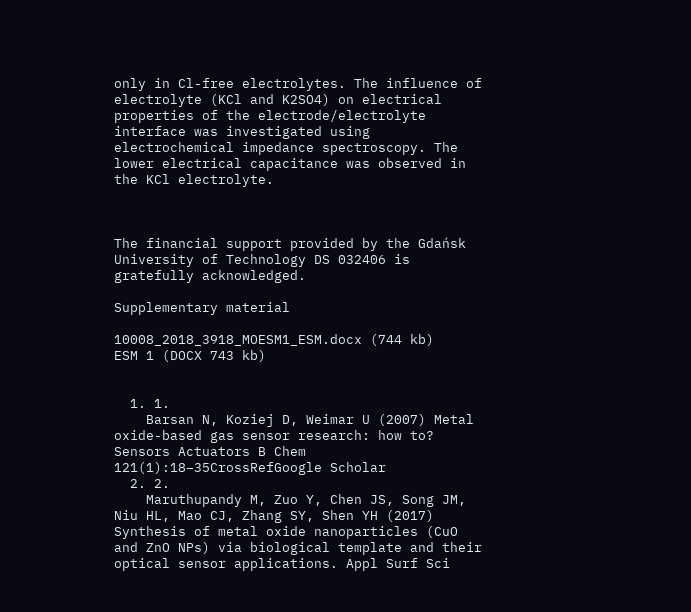only in Cl-free electrolytes. The influence of electrolyte (KCl and K2SO4) on electrical properties of the electrode/electrolyte interface was investigated using electrochemical impedance spectroscopy. The lower electrical capacitance was observed in the KCl electrolyte.



The financial support provided by the Gdańsk University of Technology DS 032406 is gratefully acknowledged.

Supplementary material

10008_2018_3918_MOESM1_ESM.docx (744 kb)
ESM 1 (DOCX 743 kb)


  1. 1.
    Barsan N, Koziej D, Weimar U (2007) Metal oxide-based gas sensor research: how to? Sensors Actuators B Chem 121(1):18–35CrossRefGoogle Scholar
  2. 2.
    Maruthupandy M, Zuo Y, Chen JS, Song JM, Niu HL, Mao CJ, Zhang SY, Shen YH (2017) Synthesis of metal oxide nanoparticles (CuO and ZnO NPs) via biological template and their optical sensor applications. Appl Surf Sci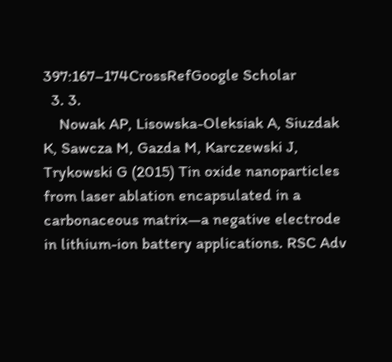397:167–174CrossRefGoogle Scholar
  3. 3.
    Nowak AP, Lisowska-Oleksiak A, Siuzdak K, Sawcza M, Gazda M, Karczewski J, Trykowski G (2015) Tin oxide nanoparticles from laser ablation encapsulated in a carbonaceous matrix—a negative electrode in lithium-ion battery applications. RSC Adv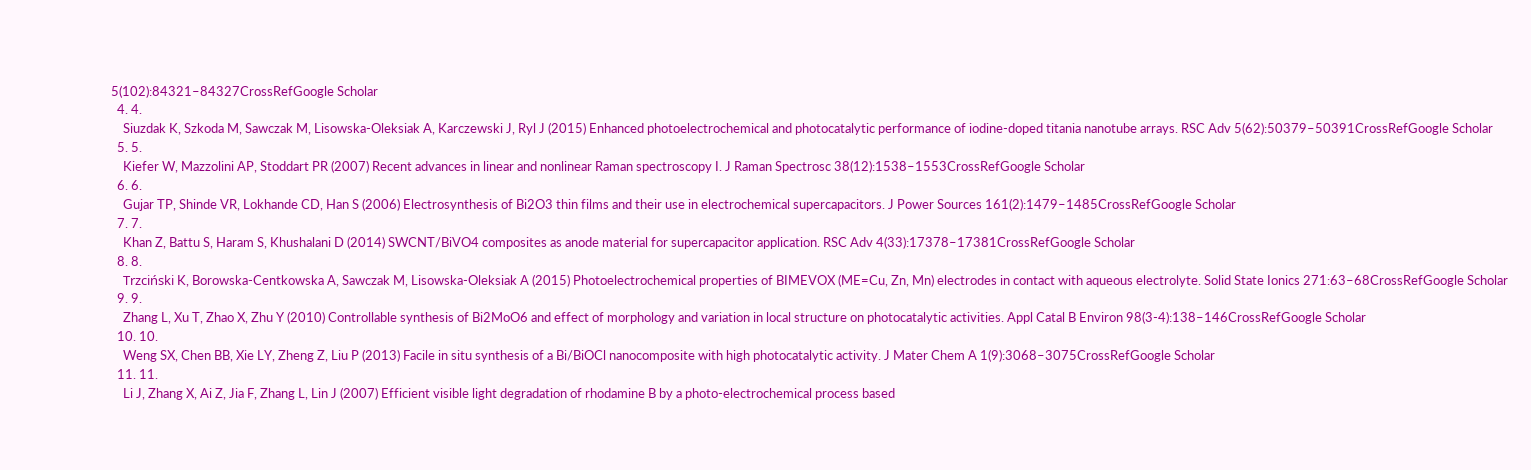5(102):84321–84327CrossRefGoogle Scholar
  4. 4.
    Siuzdak K, Szkoda M, Sawczak M, Lisowska-Oleksiak A, Karczewski J, Ryl J (2015) Enhanced photoelectrochemical and photocatalytic performance of iodine-doped titania nanotube arrays. RSC Adv 5(62):50379–50391CrossRefGoogle Scholar
  5. 5.
    Kiefer W, Mazzolini AP, Stoddart PR (2007) Recent advances in linear and nonlinear Raman spectroscopy I. J Raman Spectrosc 38(12):1538–1553CrossRefGoogle Scholar
  6. 6.
    Gujar TP, Shinde VR, Lokhande CD, Han S (2006) Electrosynthesis of Bi2O3 thin films and their use in electrochemical supercapacitors. J Power Sources 161(2):1479–1485CrossRefGoogle Scholar
  7. 7.
    Khan Z, Battu S, Haram S, Khushalani D (2014) SWCNT/BiVO4 composites as anode material for supercapacitor application. RSC Adv 4(33):17378–17381CrossRefGoogle Scholar
  8. 8.
    Trzciński K, Borowska-Centkowska A, Sawczak M, Lisowska-Oleksiak A (2015) Photoelectrochemical properties of BIMEVOX (ME=Cu, Zn, Mn) electrodes in contact with aqueous electrolyte. Solid State Ionics 271:63–68CrossRefGoogle Scholar
  9. 9.
    Zhang L, Xu T, Zhao X, Zhu Y (2010) Controllable synthesis of Bi2MoO6 and effect of morphology and variation in local structure on photocatalytic activities. Appl Catal B Environ 98(3-4):138–146CrossRefGoogle Scholar
  10. 10.
    Weng SX, Chen BB, Xie LY, Zheng Z, Liu P (2013) Facile in situ synthesis of a Bi/BiOCl nanocomposite with high photocatalytic activity. J Mater Chem A 1(9):3068–3075CrossRefGoogle Scholar
  11. 11.
    Li J, Zhang X, Ai Z, Jia F, Zhang L, Lin J (2007) Efficient visible light degradation of rhodamine B by a photo-electrochemical process based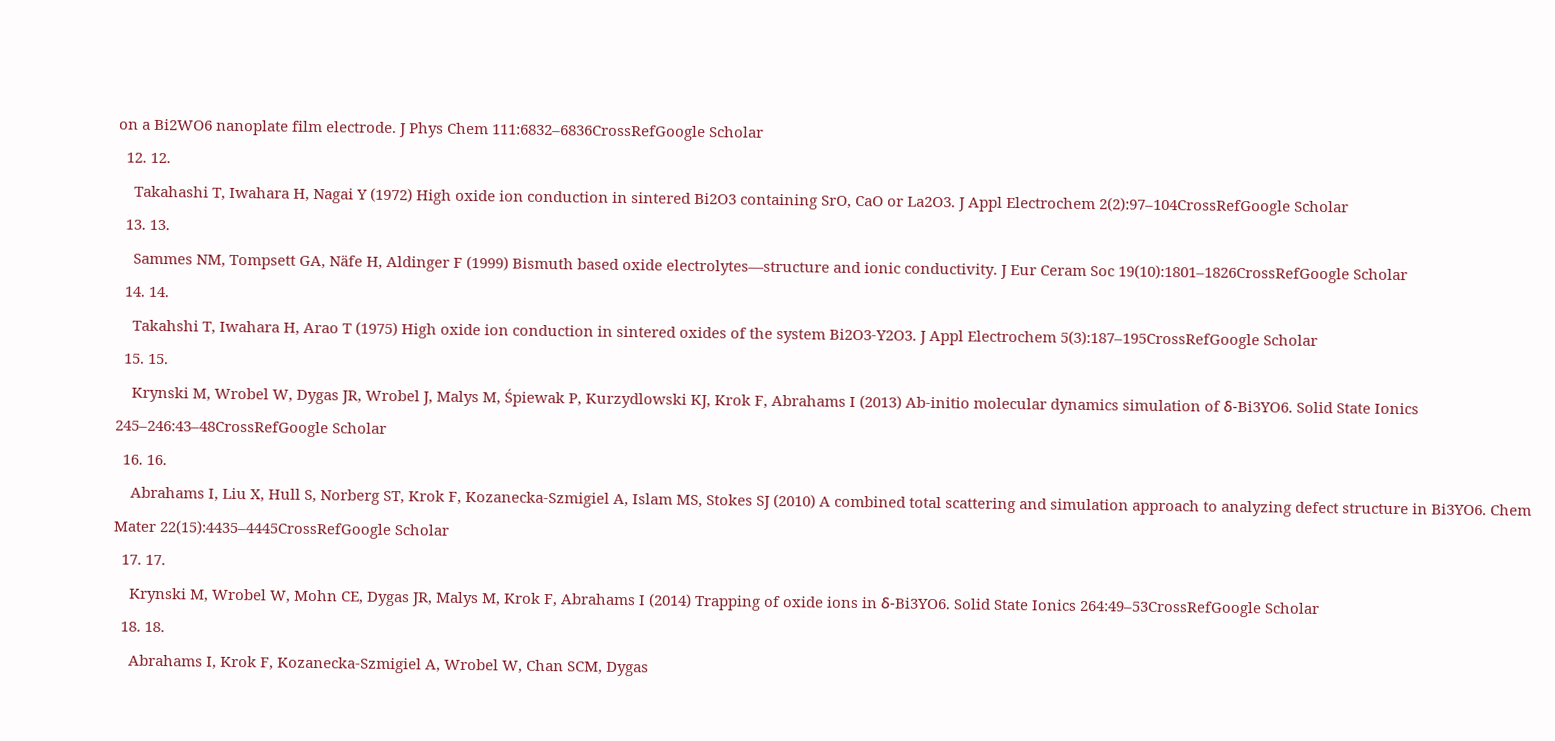on a Bi2WO6 nanoplate film electrode. J Phys Chem 111:6832–6836CrossRefGoogle Scholar
  12. 12.
    Takahashi T, Iwahara H, Nagai Y (1972) High oxide ion conduction in sintered Bi2O3 containing SrO, CaO or La2O3. J Appl Electrochem 2(2):97–104CrossRefGoogle Scholar
  13. 13.
    Sammes NM, Tompsett GA, Näfe H, Aldinger F (1999) Bismuth based oxide electrolytes—structure and ionic conductivity. J Eur Ceram Soc 19(10):1801–1826CrossRefGoogle Scholar
  14. 14.
    Takahshi T, Iwahara H, Arao T (1975) High oxide ion conduction in sintered oxides of the system Bi2O3-Y2O3. J Appl Electrochem 5(3):187–195CrossRefGoogle Scholar
  15. 15.
    Krynski M, Wrobel W, Dygas JR, Wrobel J, Malys M, Śpiewak P, Kurzydlowski KJ, Krok F, Abrahams I (2013) Ab-initio molecular dynamics simulation of δ-Bi3YO6. Solid State Ionics 245–246:43–48CrossRefGoogle Scholar
  16. 16.
    Abrahams I, Liu X, Hull S, Norberg ST, Krok F, Kozanecka-Szmigiel A, Islam MS, Stokes SJ (2010) A combined total scattering and simulation approach to analyzing defect structure in Bi3YO6. Chem Mater 22(15):4435–4445CrossRefGoogle Scholar
  17. 17.
    Krynski M, Wrobel W, Mohn CE, Dygas JR, Malys M, Krok F, Abrahams I (2014) Trapping of oxide ions in δ-Bi3YO6. Solid State Ionics 264:49–53CrossRefGoogle Scholar
  18. 18.
    Abrahams I, Krok F, Kozanecka-Szmigiel A, Wrobel W, Chan SCM, Dygas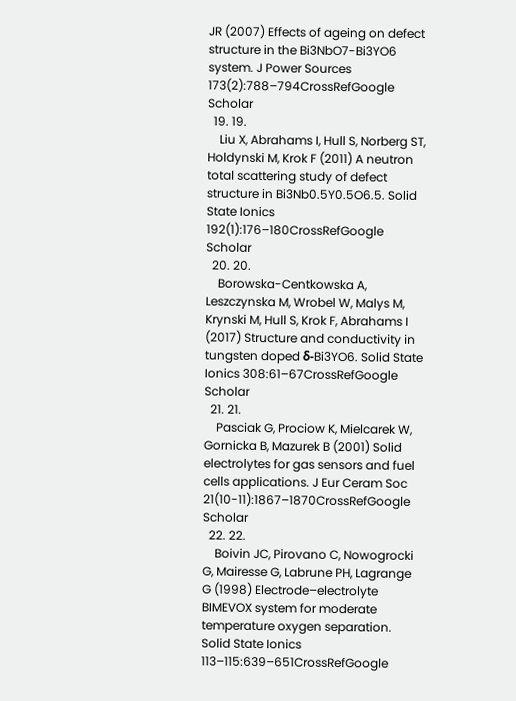JR (2007) Effects of ageing on defect structure in the Bi3NbO7-Bi3YO6 system. J Power Sources 173(2):788–794CrossRefGoogle Scholar
  19. 19.
    Liu X, Abrahams I, Hull S, Norberg ST, Holdynski M, Krok F (2011) A neutron total scattering study of defect structure in Bi3Nb0.5Y0.5O6.5. Solid State Ionics 192(1):176–180CrossRefGoogle Scholar
  20. 20.
    Borowska-Centkowska A, Leszczynska M, Wrobel W, Malys M, Krynski M, Hull S, Krok F, Abrahams I (2017) Structure and conductivity in tungsten doped δ-Bi3YO6. Solid State Ionics 308:61–67CrossRefGoogle Scholar
  21. 21.
    Pasciak G, Prociow K, Mielcarek W, Gornicka B, Mazurek B (2001) Solid electrolytes for gas sensors and fuel cells applications. J Eur Ceram Soc 21(10-11):1867–1870CrossRefGoogle Scholar
  22. 22.
    Boivin JC, Pirovano C, Nowogrocki G, Mairesse G, Labrune PH, Lagrange G (1998) Electrode–electrolyte BIMEVOX system for moderate temperature oxygen separation. Solid State Ionics 113–115:639–651CrossRefGoogle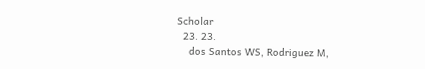Scholar
  23. 23.
    dos Santos WS, Rodriguez M,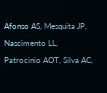Afonso AS, Mesquita JP, Nascimento LL, Patrocinio AOT, Silva AC,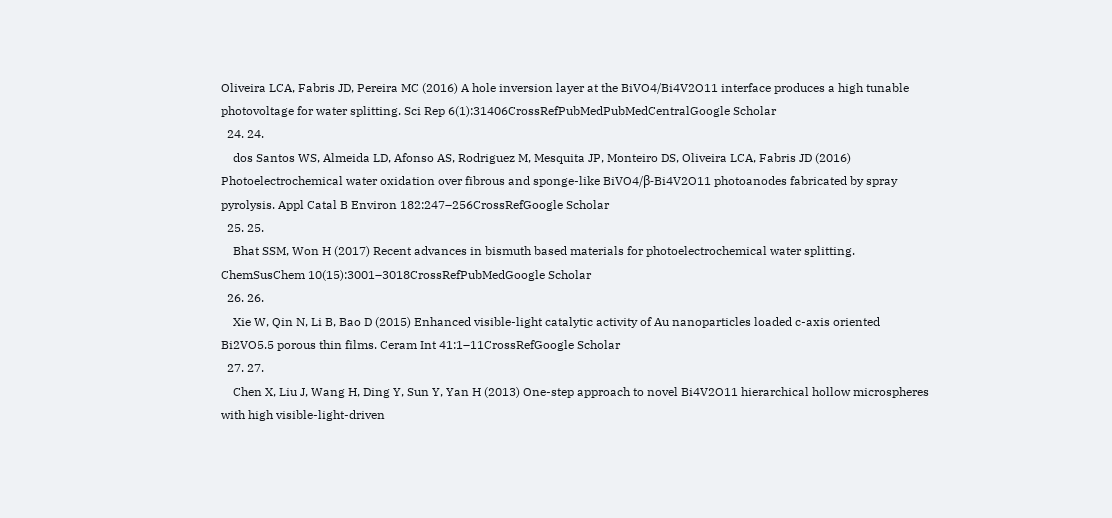Oliveira LCA, Fabris JD, Pereira MC (2016) A hole inversion layer at the BiVO4/Bi4V2O11 interface produces a high tunable photovoltage for water splitting. Sci Rep 6(1):31406CrossRefPubMedPubMedCentralGoogle Scholar
  24. 24.
    dos Santos WS, Almeida LD, Afonso AS, Rodriguez M, Mesquita JP, Monteiro DS, Oliveira LCA, Fabris JD (2016) Photoelectrochemical water oxidation over fibrous and sponge-like BiVO4/β-Bi4V2O11 photoanodes fabricated by spray pyrolysis. Appl Catal B Environ 182:247–256CrossRefGoogle Scholar
  25. 25.
    Bhat SSM, Won H (2017) Recent advances in bismuth based materials for photoelectrochemical water splitting. ChemSusChem 10(15):3001–3018CrossRefPubMedGoogle Scholar
  26. 26.
    Xie W, Qin N, Li B, Bao D (2015) Enhanced visible-light catalytic activity of Au nanoparticles loaded c-axis oriented Bi2VO5.5 porous thin films. Ceram Int 41:1–11CrossRefGoogle Scholar
  27. 27.
    Chen X, Liu J, Wang H, Ding Y, Sun Y, Yan H (2013) One-step approach to novel Bi4V2O11 hierarchical hollow microspheres with high visible-light-driven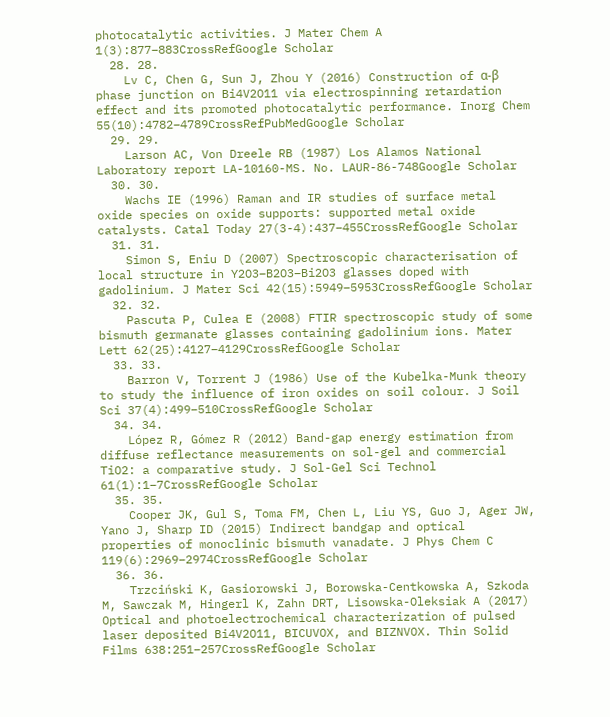photocatalytic activities. J Mater Chem A 1(3):877–883CrossRefGoogle Scholar
  28. 28.
    Lv C, Chen G, Sun J, Zhou Y (2016) Construction of α-β phase junction on Bi4V2O11 via electrospinning retardation effect and its promoted photocatalytic performance. Inorg Chem 55(10):4782–4789CrossRefPubMedGoogle Scholar
  29. 29.
    Larson AC, Von Dreele RB (1987) Los Alamos National Laboratory report LA-10160-MS. No. LAUR-86-748Google Scholar
  30. 30.
    Wachs IE (1996) Raman and IR studies of surface metal oxide species on oxide supports: supported metal oxide catalysts. Catal Today 27(3-4):437–455CrossRefGoogle Scholar
  31. 31.
    Simon S, Eniu D (2007) Spectroscopic characterisation of local structure in Y2O3–B2O3–Bi2O3 glasses doped with gadolinium. J Mater Sci 42(15):5949–5953CrossRefGoogle Scholar
  32. 32.
    Pascuta P, Culea E (2008) FTIR spectroscopic study of some bismuth germanate glasses containing gadolinium ions. Mater Lett 62(25):4127–4129CrossRefGoogle Scholar
  33. 33.
    Barron V, Torrent J (1986) Use of the Kubelka-Munk theory to study the influence of iron oxides on soil colour. J Soil Sci 37(4):499–510CrossRefGoogle Scholar
  34. 34.
    López R, Gómez R (2012) Band-gap energy estimation from diffuse reflectance measurements on sol-gel and commercial TiO2: a comparative study. J Sol-Gel Sci Technol 61(1):1–7CrossRefGoogle Scholar
  35. 35.
    Cooper JK, Gul S, Toma FM, Chen L, Liu YS, Guo J, Ager JW, Yano J, Sharp ID (2015) Indirect bandgap and optical properties of monoclinic bismuth vanadate. J Phys Chem C 119(6):2969–2974CrossRefGoogle Scholar
  36. 36.
    Trzciński K, Gasiorowski J, Borowska-Centkowska A, Szkoda M, Sawczak M, Hingerl K, Zahn DRT, Lisowska-Oleksiak A (2017) Optical and photoelectrochemical characterization of pulsed laser deposited Bi4V2O11, BICUVOX, and BIZNVOX. Thin Solid Films 638:251–257CrossRefGoogle Scholar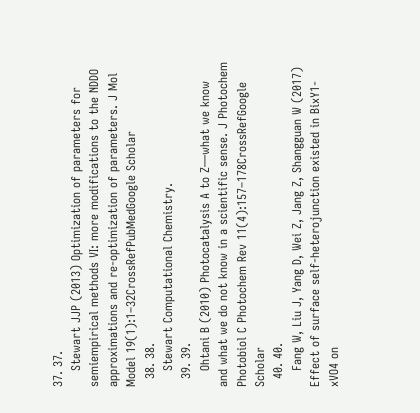37. 37.
    Stewart JJP (2013) Optimization of parameters for semiempirical methods VI: more modifications to the NDDO approximations and re-optimization of parameters. J Mol Model 19(1):1–32CrossRefPubMedGoogle Scholar
  38. 38.
    Stewart Computational Chemistry.
  39. 39.
    Ohtani B (2010) Photocatalysis A to Z—what we know and what we do not know in a scientific sense. J Photochem Photobiol C Photochem Rev 11(4):157–178CrossRefGoogle Scholar
  40. 40.
    Fang W, Liu J, Yang D, Wei Z, Jang Z, Shangguan W (2017) Effect of surface self-heterojunction existed in BixY1-xVO4 on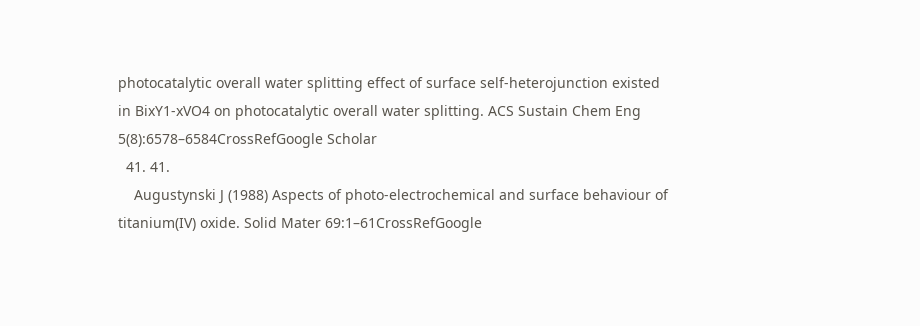photocatalytic overall water splitting effect of surface self-heterojunction existed in BixY1-xVO4 on photocatalytic overall water splitting. ACS Sustain Chem Eng 5(8):6578–6584CrossRefGoogle Scholar
  41. 41.
    Augustynski J (1988) Aspects of photo-electrochemical and surface behaviour of titanium(IV) oxide. Solid Mater 69:1–61CrossRefGoogle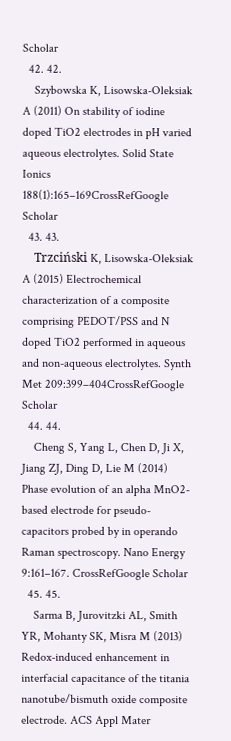Scholar
  42. 42.
    Szybowska K, Lisowska-Oleksiak A (2011) On stability of iodine doped TiO2 electrodes in pH varied aqueous electrolytes. Solid State Ionics 188(1):165–169CrossRefGoogle Scholar
  43. 43.
    Trzciński K, Lisowska-Oleksiak A (2015) Electrochemical characterization of a composite comprising PEDOT/PSS and N doped TiO2 performed in aqueous and non-aqueous electrolytes. Synth Met 209:399–404CrossRefGoogle Scholar
  44. 44.
    Cheng S, Yang L, Chen D, Ji X, Jiang ZJ, Ding D, Lie M (2014) Phase evolution of an alpha MnO2-based electrode for pseudo-capacitors probed by in operando Raman spectroscopy. Nano Energy 9:161–167. CrossRefGoogle Scholar
  45. 45.
    Sarma B, Jurovitzki AL, Smith YR, Mohanty SK, Misra M (2013) Redox-induced enhancement in interfacial capacitance of the titania nanotube/bismuth oxide composite electrode. ACS Appl Mater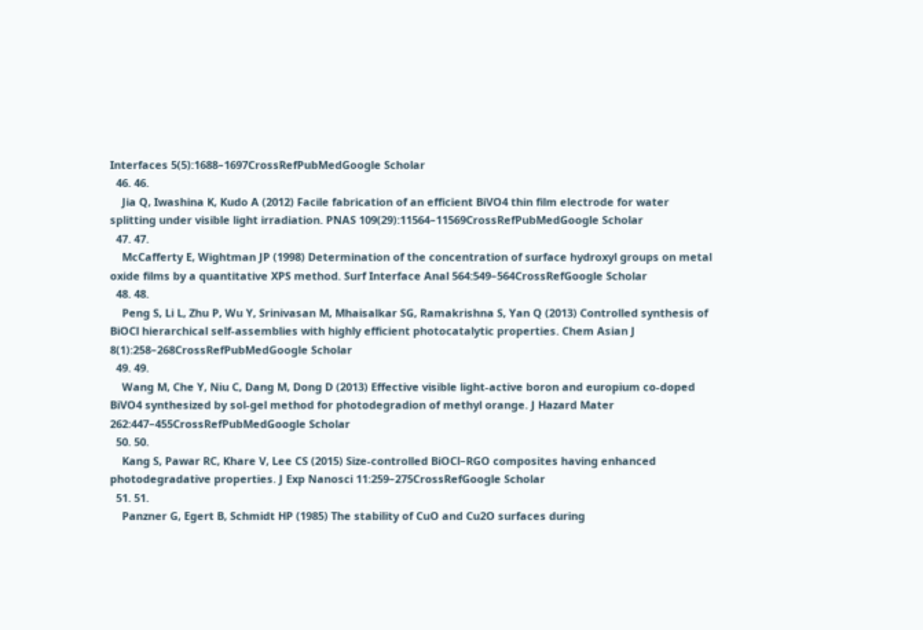Interfaces 5(5):1688–1697CrossRefPubMedGoogle Scholar
  46. 46.
    Jia Q, Iwashina K, Kudo A (2012) Facile fabrication of an efficient BiVO4 thin film electrode for water splitting under visible light irradiation. PNAS 109(29):11564–11569CrossRefPubMedGoogle Scholar
  47. 47.
    McCafferty E, Wightman JP (1998) Determination of the concentration of surface hydroxyl groups on metal oxide films by a quantitative XPS method. Surf Interface Anal 564:549–564CrossRefGoogle Scholar
  48. 48.
    Peng S, Li L, Zhu P, Wu Y, Srinivasan M, Mhaisalkar SG, Ramakrishna S, Yan Q (2013) Controlled synthesis of BiOCl hierarchical self-assemblies with highly efficient photocatalytic properties. Chem Asian J 8(1):258–268CrossRefPubMedGoogle Scholar
  49. 49.
    Wang M, Che Y, Niu C, Dang M, Dong D (2013) Effective visible light-active boron and europium co-doped BiVO4 synthesized by sol-gel method for photodegradion of methyl orange. J Hazard Mater 262:447–455CrossRefPubMedGoogle Scholar
  50. 50.
    Kang S, Pawar RC, Khare V, Lee CS (2015) Size-controlled BiOCl–RGO composites having enhanced photodegradative properties. J Exp Nanosci 11:259–275CrossRefGoogle Scholar
  51. 51.
    Panzner G, Egert B, Schmidt HP (1985) The stability of CuO and Cu2O surfaces during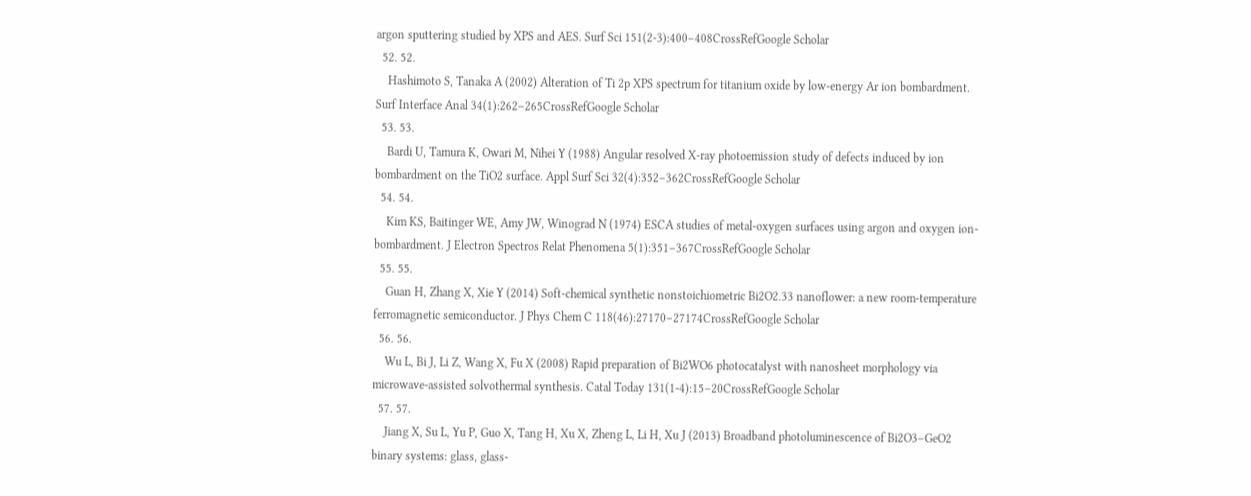argon sputtering studied by XPS and AES. Surf Sci 151(2-3):400–408CrossRefGoogle Scholar
  52. 52.
    Hashimoto S, Tanaka A (2002) Alteration of Ti 2p XPS spectrum for titanium oxide by low-energy Ar ion bombardment. Surf Interface Anal 34(1):262–265CrossRefGoogle Scholar
  53. 53.
    Bardi U, Tamura K, Owari M, Nihei Y (1988) Angular resolved X-ray photoemission study of defects induced by ion bombardment on the TiO2 surface. Appl Surf Sci 32(4):352–362CrossRefGoogle Scholar
  54. 54.
    Kim KS, Baitinger WE, Amy JW, Winograd N (1974) ESCA studies of metal-oxygen surfaces using argon and oxygen ion-bombardment. J Electron Spectros Relat Phenomena 5(1):351–367CrossRefGoogle Scholar
  55. 55.
    Guan H, Zhang X, Xie Y (2014) Soft-chemical synthetic nonstoichiometric Bi2O2.33 nanoflower: a new room-temperature ferromagnetic semiconductor. J Phys Chem C 118(46):27170–27174CrossRefGoogle Scholar
  56. 56.
    Wu L, Bi J, Li Z, Wang X, Fu X (2008) Rapid preparation of Bi2WO6 photocatalyst with nanosheet morphology via microwave-assisted solvothermal synthesis. Catal Today 131(1-4):15–20CrossRefGoogle Scholar
  57. 57.
    Jiang X, Su L, Yu P, Guo X, Tang H, Xu X, Zheng L, Li H, Xu J (2013) Broadband photoluminescence of Bi2O3–GeO2 binary systems: glass, glass-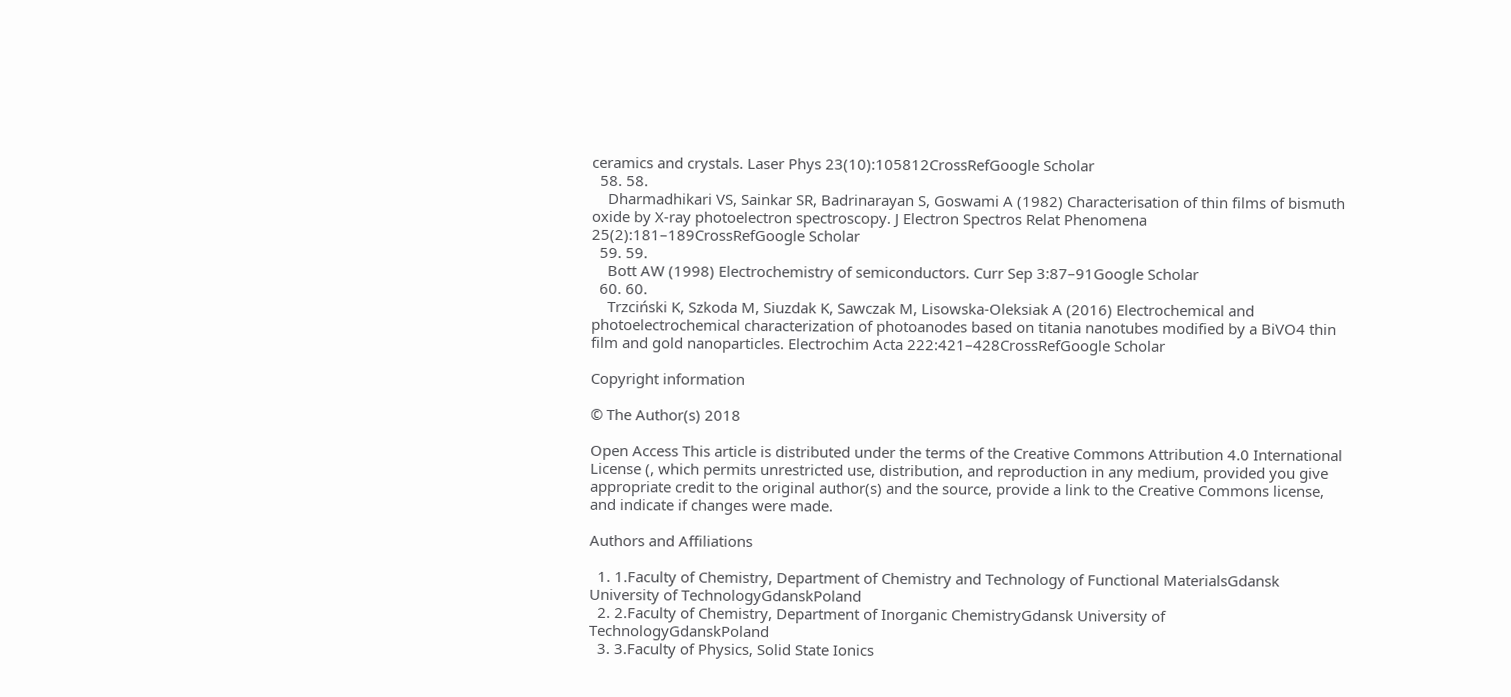ceramics and crystals. Laser Phys 23(10):105812CrossRefGoogle Scholar
  58. 58.
    Dharmadhikari VS, Sainkar SR, Badrinarayan S, Goswami A (1982) Characterisation of thin films of bismuth oxide by X-ray photoelectron spectroscopy. J Electron Spectros Relat Phenomena 25(2):181–189CrossRefGoogle Scholar
  59. 59.
    Bott AW (1998) Electrochemistry of semiconductors. Curr Sep 3:87–91Google Scholar
  60. 60.
    Trzciński K, Szkoda M, Siuzdak K, Sawczak M, Lisowska-Oleksiak A (2016) Electrochemical and photoelectrochemical characterization of photoanodes based on titania nanotubes modified by a BiVO4 thin film and gold nanoparticles. Electrochim Acta 222:421–428CrossRefGoogle Scholar

Copyright information

© The Author(s) 2018

Open Access This article is distributed under the terms of the Creative Commons Attribution 4.0 International License (, which permits unrestricted use, distribution, and reproduction in any medium, provided you give appropriate credit to the original author(s) and the source, provide a link to the Creative Commons license, and indicate if changes were made.

Authors and Affiliations

  1. 1.Faculty of Chemistry, Department of Chemistry and Technology of Functional MaterialsGdansk University of TechnologyGdanskPoland
  2. 2.Faculty of Chemistry, Department of Inorganic ChemistryGdansk University of TechnologyGdanskPoland
  3. 3.Faculty of Physics, Solid State Ionics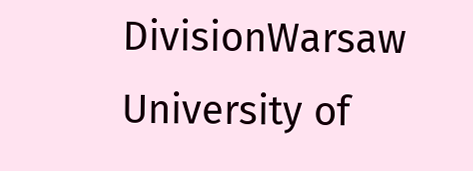DivisionWarsaw University of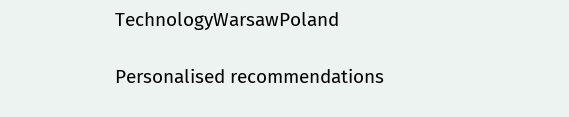TechnologyWarsawPoland

Personalised recommendations